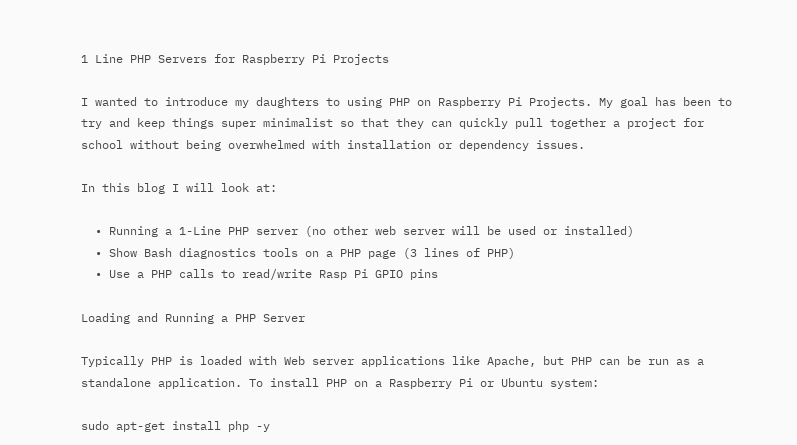1 Line PHP Servers for Raspberry Pi Projects

I wanted to introduce my daughters to using PHP on Raspberry Pi Projects. My goal has been to try and keep things super minimalist so that they can quickly pull together a project for school without being overwhelmed with installation or dependency issues.

In this blog I will look at:

  • Running a 1-Line PHP server (no other web server will be used or installed)
  • Show Bash diagnostics tools on a PHP page (3 lines of PHP)
  • Use a PHP calls to read/write Rasp Pi GPIO pins

Loading and Running a PHP Server

Typically PHP is loaded with Web server applications like Apache, but PHP can be run as a standalone application. To install PHP on a Raspberry Pi or Ubuntu system:

sudo apt-get install php -y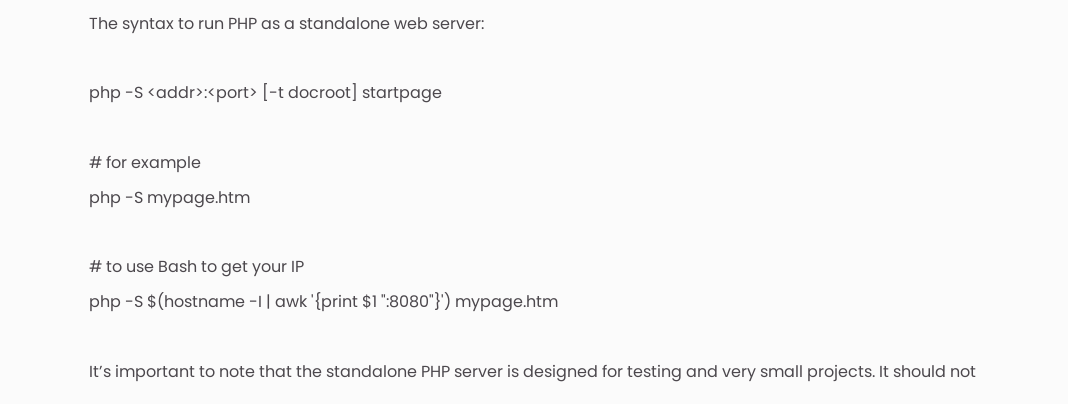The syntax to run PHP as a standalone web server:

php -S <addr>:<port> [-t docroot] startpage

# for example
php -S mypage.htm

# to use Bash to get your IP
php -S $(hostname -I | awk '{print $1 ":8080"}') mypage.htm

It’s important to note that the standalone PHP server is designed for testing and very small projects. It should not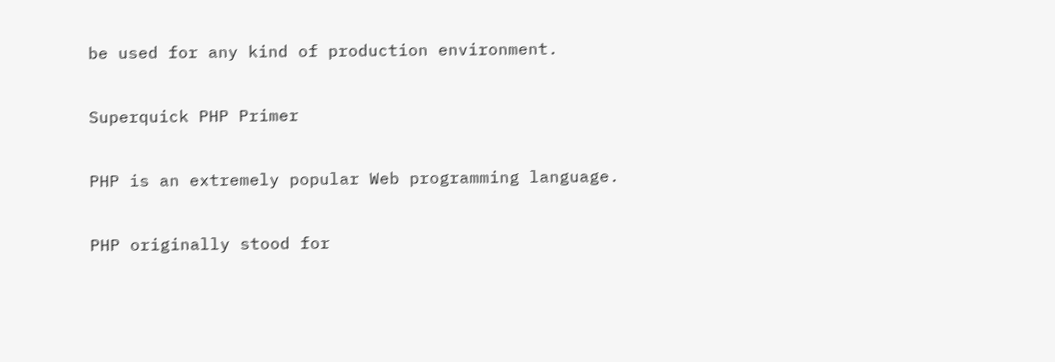be used for any kind of production environment.

Superquick PHP Primer

PHP is an extremely popular Web programming language.

PHP originally stood for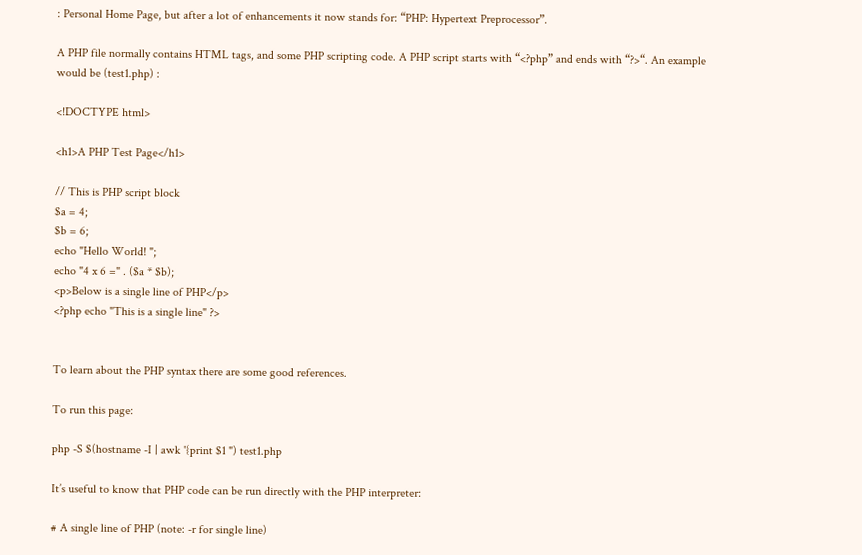: Personal Home Page, but after a lot of enhancements it now stands for: “PHP: Hypertext Preprocessor”.

A PHP file normally contains HTML tags, and some PHP scripting code. A PHP script starts with “<?php” and ends with “?>“. An example would be (test1.php) :

<!DOCTYPE html>

<h1>A PHP Test Page</h1>

// This is PHP script block
$a = 4;
$b = 6;
echo "Hello World! ";
echo "4 x 6 =" . ($a * $b);
<p>Below is a single line of PHP</p>
<?php echo "This is a single line" ?>


To learn about the PHP syntax there are some good references.

To run this page:

php -S $(hostname -I | awk '{print $1 ") test1.php

It’s useful to know that PHP code can be run directly with the PHP interpreter:

# A single line of PHP (note: -r for single line)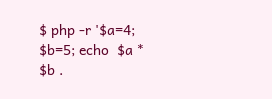$ php -r '$a=4; $b=5; echo  $a * $b .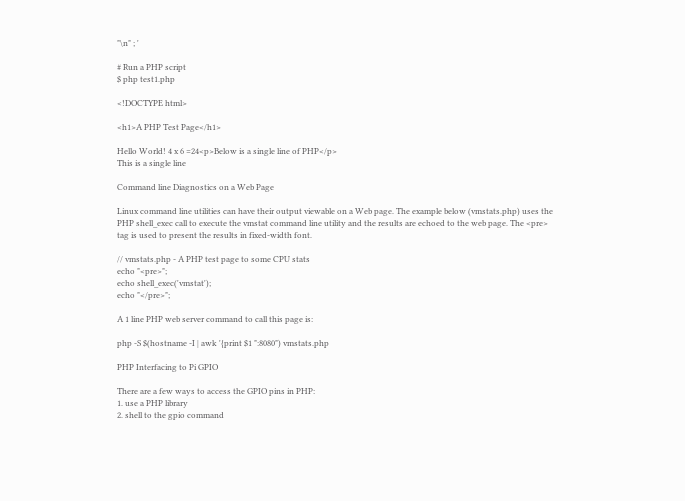"\n" ; '

# Run a PHP script
$ php test1.php

<!DOCTYPE html>

<h1>A PHP Test Page</h1>

Hello World! 4 x 6 =24<p>Below is a single line of PHP</p>
This is a single line

Command line Diagnostics on a Web Page

Linux command line utilities can have their output viewable on a Web page. The example below (vmstats.php) uses the PHP shell_exec call to execute the vmstat command line utility and the results are echoed to the web page. The <pre> tag is used to present the results in fixed-width font.

// vmstats.php - A PHP test page to some CPU stats
echo "<pre>";
echo shell_exec('vmstat');
echo "</pre>";

A 1 line PHP web server command to call this page is:

php -S $(hostname -I | awk '{print $1 ":8080") vmstats.php

PHP Interfacing to Pi GPIO

There are a few ways to access the GPIO pins in PHP:
1. use a PHP library
2. shell to the gpio command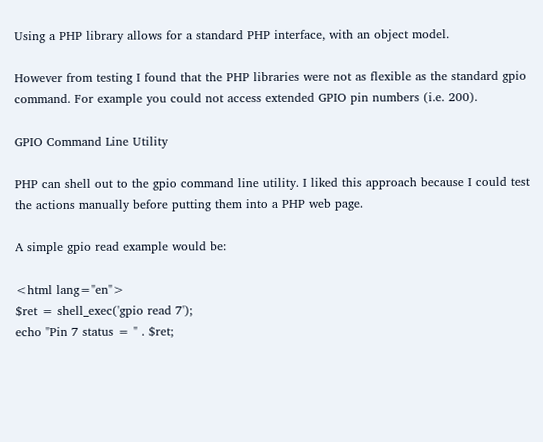Using a PHP library allows for a standard PHP interface, with an object model.

However from testing I found that the PHP libraries were not as flexible as the standard gpio command. For example you could not access extended GPIO pin numbers (i.e. 200).

GPIO Command Line Utility

PHP can shell out to the gpio command line utility. I liked this approach because I could test the actions manually before putting them into a PHP web page.

A simple gpio read example would be:

<html lang="en">
$ret = shell_exec('gpio read 7');
echo "Pin 7 status = " . $ret;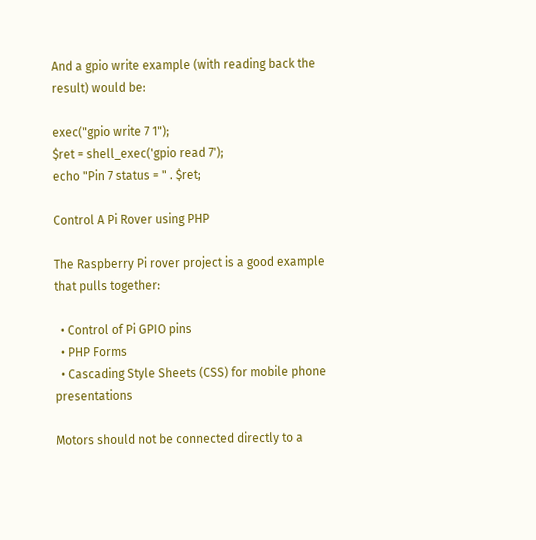And a gpio write example (with reading back the result) would be:

exec("gpio write 7 1");
$ret = shell_exec('gpio read 7');
echo "Pin 7 status = " . $ret;

Control A Pi Rover using PHP

The Raspberry Pi rover project is a good example that pulls together:

  • Control of Pi GPIO pins
  • PHP Forms
  • Cascading Style Sheets (CSS) for mobile phone presentations

Motors should not be connected directly to a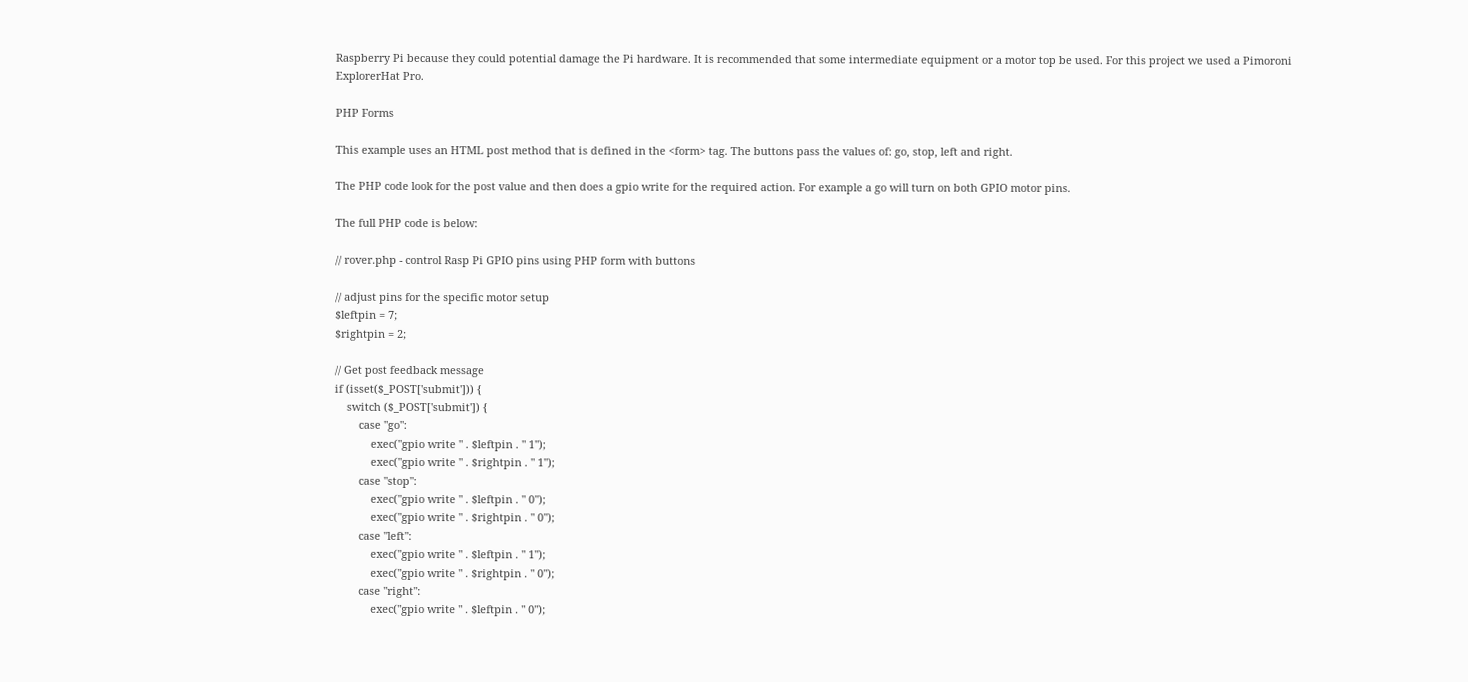Raspberry Pi because they could potential damage the Pi hardware. It is recommended that some intermediate equipment or a motor top be used. For this project we used a Pimoroni ExplorerHat Pro.

PHP Forms

This example uses an HTML post method that is defined in the <form> tag. The buttons pass the values of: go, stop, left and right.

The PHP code look for the post value and then does a gpio write for the required action. For example a go will turn on both GPIO motor pins.

The full PHP code is below:

// rover.php - control Rasp Pi GPIO pins using PHP form with buttons

// adjust pins for the specific motor setup
$leftpin = 7;
$rightpin = 2;

// Get post feedback message
if (isset($_POST['submit'])) {
    switch ($_POST['submit']) {
        case "go":
            exec("gpio write " . $leftpin . " 1");
            exec("gpio write " . $rightpin . " 1");
        case "stop":
            exec("gpio write " . $leftpin . " 0");
            exec("gpio write " . $rightpin . " 0");
        case "left":
            exec("gpio write " . $leftpin . " 1");
            exec("gpio write " . $rightpin . " 0");
        case "right":
            exec("gpio write " . $leftpin . " 0");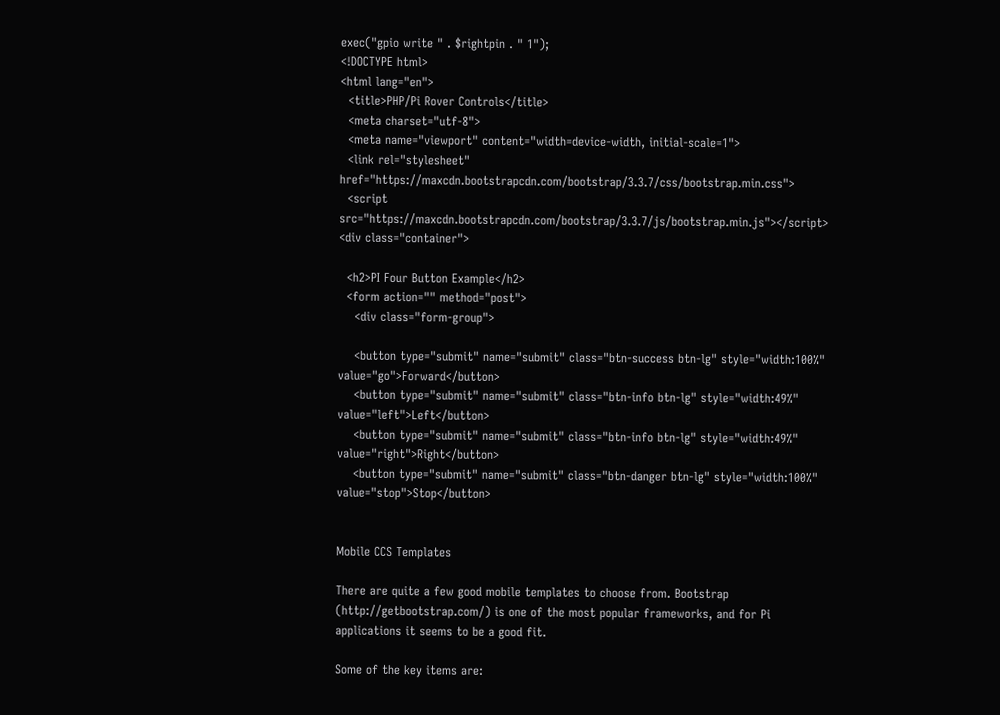exec("gpio write " . $rightpin . " 1");
<!DOCTYPE html>
<html lang="en">
  <title>PHP/Pi Rover Controls</title>
  <meta charset="utf-8">
  <meta name="viewport" content="width=device-width, initial-scale=1">
  <link rel="stylesheet" href="https://maxcdn.bootstrapcdn.com/bootstrap/3.3.7/css/bootstrap.min.css">
  <script src="https://maxcdn.bootstrapcdn.com/bootstrap/3.3.7/js/bootstrap.min.js"></script>
<div class="container">

  <h2>PI Four Button Example</h2>
  <form action="" method="post">
    <div class="form-group">

    <button type="submit" name="submit" class="btn-success btn-lg" style="width:100%" value="go">Forward</button>
    <button type="submit" name="submit" class="btn-info btn-lg" style="width:49%" value="left">Left</button>
    <button type="submit" name="submit" class="btn-info btn-lg" style="width:49%" value="right">Right</button>
    <button type="submit" name="submit" class="btn-danger btn-lg" style="width:100%" value="stop">Stop</button>


Mobile CCS Templates

There are quite a few good mobile templates to choose from. Bootstrap (http://getbootstrap.com/) is one of the most popular frameworks, and for Pi applications it seems to be a good fit.

Some of the key items are: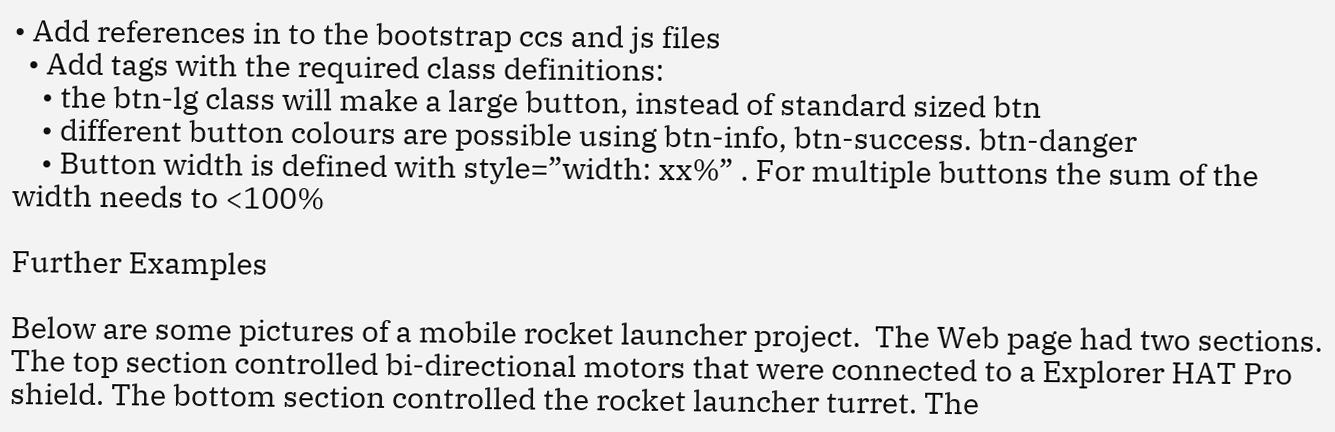• Add references in to the bootstrap ccs and js files
  • Add tags with the required class definitions:
    • the btn-lg class will make a large button, instead of standard sized btn
    • different button colours are possible using btn-info, btn-success. btn-danger
    • Button width is defined with style=”width: xx%” . For multiple buttons the sum of the width needs to <100%

Further Examples

Below are some pictures of a mobile rocket launcher project.  The Web page had two sections. The top section controlled bi-directional motors that were connected to a Explorer HAT Pro shield. The bottom section controlled the rocket launcher turret. The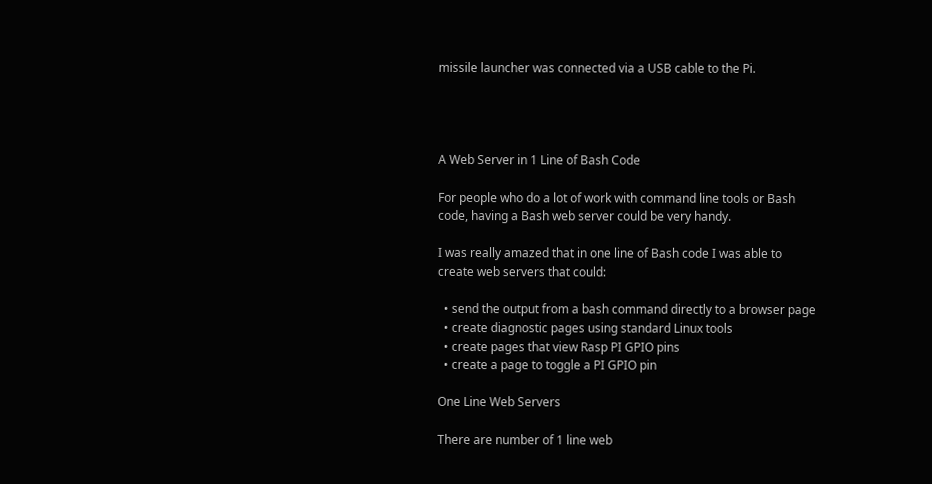missile launcher was connected via a USB cable to the Pi.




A Web Server in 1 Line of Bash Code

For people who do a lot of work with command line tools or Bash code, having a Bash web server could be very handy.

I was really amazed that in one line of Bash code I was able to create web servers that could:

  • send the output from a bash command directly to a browser page
  • create diagnostic pages using standard Linux tools
  • create pages that view Rasp PI GPIO pins
  • create a page to toggle a PI GPIO pin

One Line Web Servers

There are number of 1 line web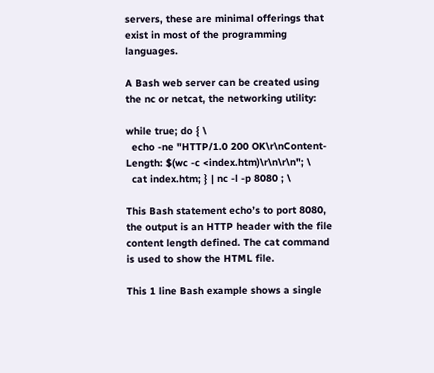servers, these are minimal offerings that exist in most of the programming languages.

A Bash web server can be created using the nc or netcat, the networking utility:

while true; do { \
  echo -ne "HTTP/1.0 200 OK\r\nContent-Length: $(wc -c <index.htm)\r\n\r\n"; \
  cat index.htm; } | nc -l -p 8080 ; \

This Bash statement echo’s to port 8080, the output is an HTTP header with the file content length defined. The cat command is used to show the HTML file.

This 1 line Bash example shows a single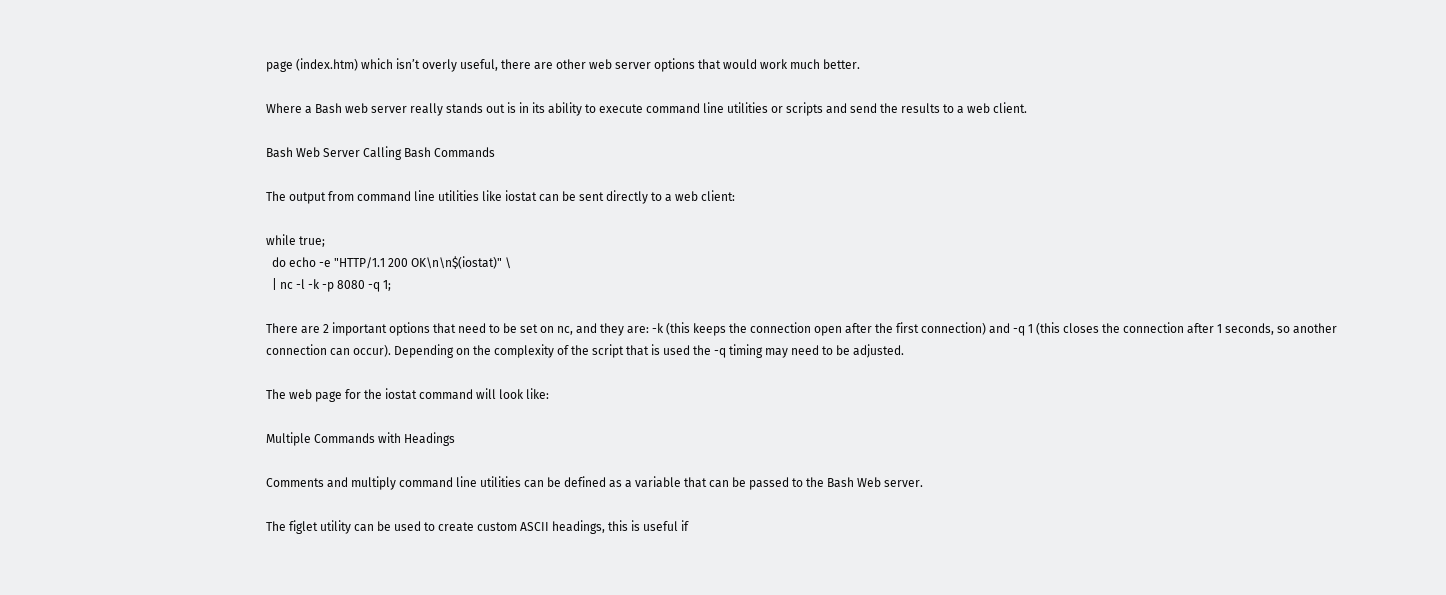page (index.htm) which isn’t overly useful, there are other web server options that would work much better.

Where a Bash web server really stands out is in its ability to execute command line utilities or scripts and send the results to a web client.

Bash Web Server Calling Bash Commands

The output from command line utilities like iostat can be sent directly to a web client:

while true;
  do echo -e "HTTP/1.1 200 OK\n\n$(iostat)" \
  | nc -l -k -p 8080 -q 1;

There are 2 important options that need to be set on nc, and they are: -k (this keeps the connection open after the first connection) and -q 1 (this closes the connection after 1 seconds, so another connection can occur). Depending on the complexity of the script that is used the -q timing may need to be adjusted.

The web page for the iostat command will look like:

Multiple Commands with Headings

Comments and multiply command line utilities can be defined as a variable that can be passed to the Bash Web server.

The figlet utility can be used to create custom ASCII headings, this is useful if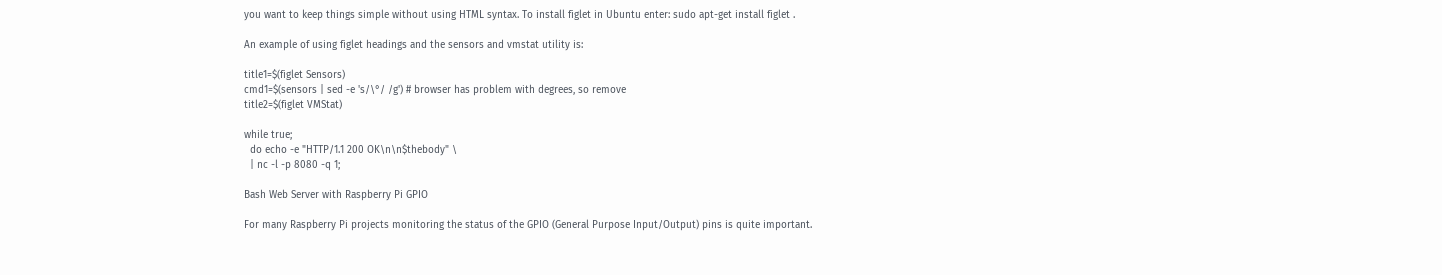you want to keep things simple without using HTML syntax. To install figlet in Ubuntu enter: sudo apt-get install figlet .

An example of using figlet headings and the sensors and vmstat utility is:

title1=$(figlet Sensors)
cmd1=$(sensors | sed -e 's/\°/ /g') # browser has problem with degrees, so remove
title2=$(figlet VMStat)

while true;
  do echo -e "HTTP/1.1 200 OK\n\n$thebody" \
  | nc -l -p 8080 -q 1;

Bash Web Server with Raspberry Pi GPIO

For many Raspberry Pi projects monitoring the status of the GPIO (General Purpose Input/Output) pins is quite important.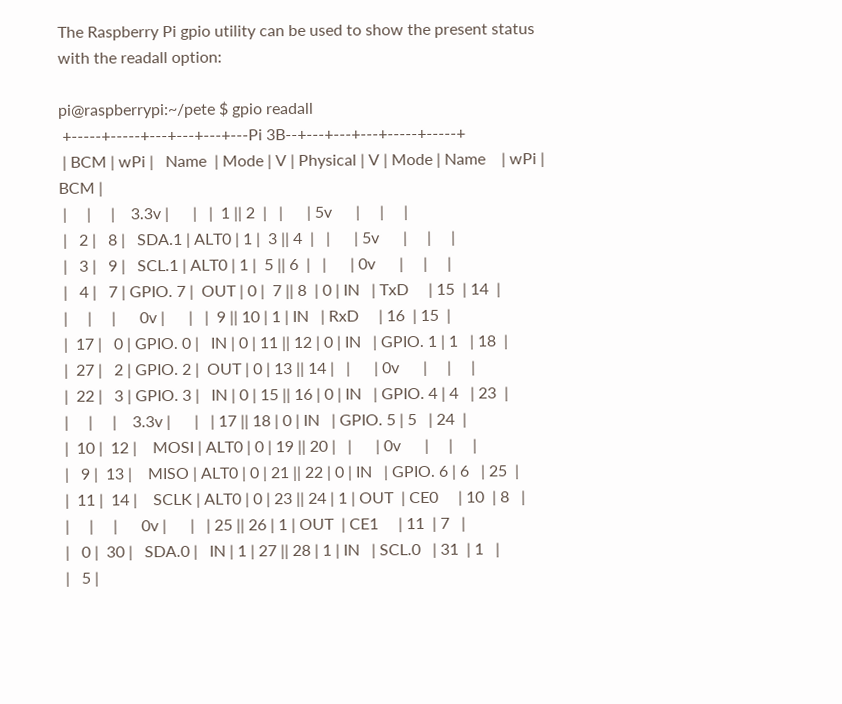The Raspberry Pi gpio utility can be used to show the present status with the readall option:

pi@raspberrypi:~/pete $ gpio readall
 +-----+-----+---+---+---+---Pi 3B--+---+---+---+-----+-----+
 | BCM | wPi |   Name  | Mode | V | Physical | V | Mode | Name    | wPi | BCM |
 |     |     |    3.3v |      |   |  1 || 2  |   |      | 5v      |     |     |
 |   2 |   8 |   SDA.1 | ALT0 | 1 |  3 || 4  |   |      | 5v      |     |     |
 |   3 |   9 |   SCL.1 | ALT0 | 1 |  5 || 6  |   |      | 0v      |     |     |
 |   4 |   7 | GPIO. 7 |  OUT | 0 |  7 || 8  | 0 | IN   | TxD     | 15  | 14  |
 |     |     |      0v |      |   |  9 || 10 | 1 | IN   | RxD     | 16  | 15  |
 |  17 |   0 | GPIO. 0 |   IN | 0 | 11 || 12 | 0 | IN   | GPIO. 1 | 1   | 18  |
 |  27 |   2 | GPIO. 2 |  OUT | 0 | 13 || 14 |   |      | 0v      |     |     |
 |  22 |   3 | GPIO. 3 |   IN | 0 | 15 || 16 | 0 | IN   | GPIO. 4 | 4   | 23  |
 |     |     |    3.3v |      |   | 17 || 18 | 0 | IN   | GPIO. 5 | 5   | 24  |
 |  10 |  12 |    MOSI | ALT0 | 0 | 19 || 20 |   |      | 0v      |     |     |
 |   9 |  13 |    MISO | ALT0 | 0 | 21 || 22 | 0 | IN   | GPIO. 6 | 6   | 25  |
 |  11 |  14 |    SCLK | ALT0 | 0 | 23 || 24 | 1 | OUT  | CE0     | 10  | 8   |
 |     |     |      0v |      |   | 25 || 26 | 1 | OUT  | CE1     | 11  | 7   |
 |   0 |  30 |   SDA.0 |   IN | 1 | 27 || 28 | 1 | IN   | SCL.0   | 31  | 1   |
 |   5 |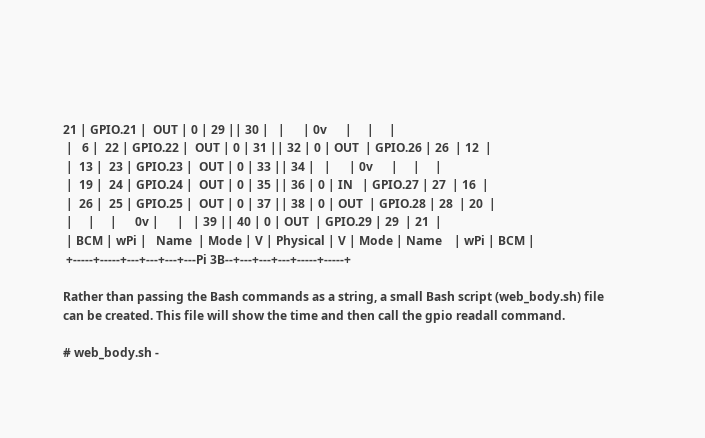21 | GPIO.21 |  OUT | 0 | 29 || 30 |   |      | 0v      |     |     |
 |   6 |  22 | GPIO.22 |  OUT | 0 | 31 || 32 | 0 | OUT  | GPIO.26 | 26  | 12  |
 |  13 |  23 | GPIO.23 |  OUT | 0 | 33 || 34 |   |      | 0v      |     |     |
 |  19 |  24 | GPIO.24 |  OUT | 0 | 35 || 36 | 0 | IN   | GPIO.27 | 27  | 16  |
 |  26 |  25 | GPIO.25 |  OUT | 0 | 37 || 38 | 0 | OUT  | GPIO.28 | 28  | 20  |
 |     |     |      0v |      |   | 39 || 40 | 0 | OUT  | GPIO.29 | 29  | 21  |
 | BCM | wPi |   Name  | Mode | V | Physical | V | Mode | Name    | wPi | BCM |
 +-----+-----+---+---+---+---Pi 3B--+---+---+---+-----+-----+

Rather than passing the Bash commands as a string, a small Bash script (web_body.sh) file can be created. This file will show the time and then call the gpio readall command.

# web_body.sh -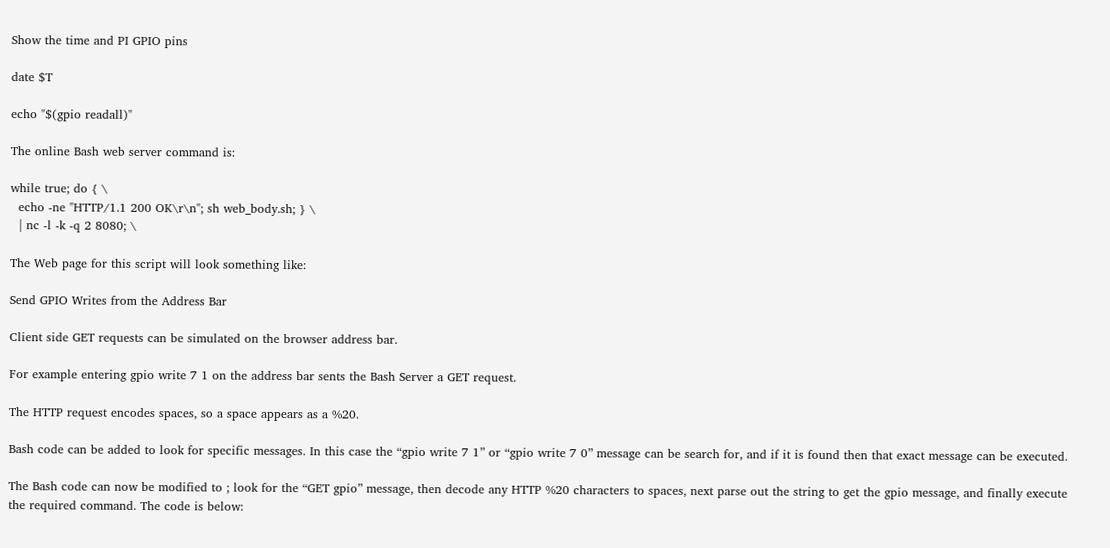Show the time and PI GPIO pins

date $T

echo "$(gpio readall)"

The online Bash web server command is:

while true; do { \
  echo -ne "HTTP/1.1 200 OK\r\n"; sh web_body.sh; } \
  | nc -l -k -q 2 8080; \

The Web page for this script will look something like:

Send GPIO Writes from the Address Bar

Client side GET requests can be simulated on the browser address bar.

For example entering gpio write 7 1 on the address bar sents the Bash Server a GET request.

The HTTP request encodes spaces, so a space appears as a %20.

Bash code can be added to look for specific messages. In this case the “gpio write 7 1” or “gpio write 7 0” message can be search for, and if it is found then that exact message can be executed.

The Bash code can now be modified to ; look for the “GET gpio” message, then decode any HTTP %20 characters to spaces, next parse out the string to get the gpio message, and finally execute the required command. The code is below: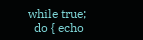while true;
  do { echo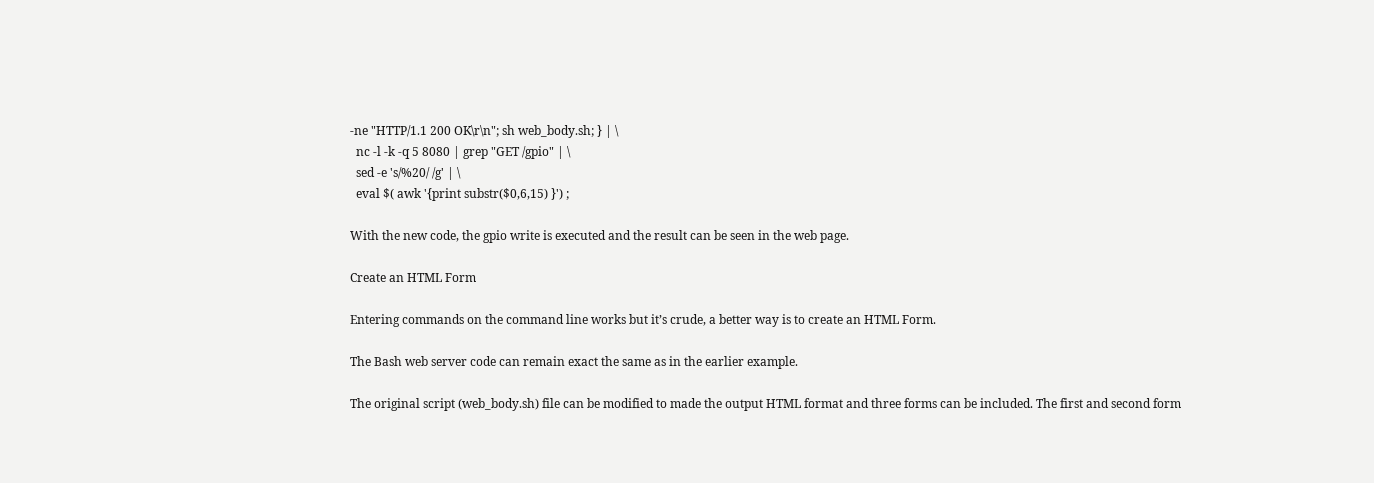-ne "HTTP/1.1 200 OK\r\n"; sh web_body.sh; } | \
  nc -l -k -q 5 8080 | grep "GET /gpio" | \
  sed -e 's/%20/ /g' | \
  eval $( awk '{print substr($0,6,15) }') ;

With the new code, the gpio write is executed and the result can be seen in the web page.

Create an HTML Form

Entering commands on the command line works but it’s crude, a better way is to create an HTML Form.

The Bash web server code can remain exact the same as in the earlier example.

The original script (web_body.sh) file can be modified to made the output HTML format and three forms can be included. The first and second form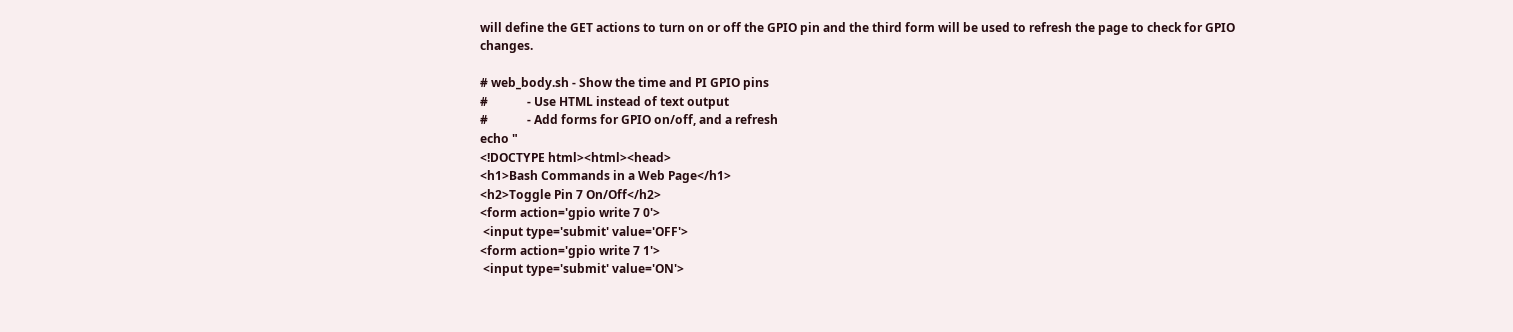will define the GET actions to turn on or off the GPIO pin and the third form will be used to refresh the page to check for GPIO changes.

# web_body.sh - Show the time and PI GPIO pins
#             - Use HTML instead of text output
#             - Add forms for GPIO on/off, and a refresh
echo "
<!DOCTYPE html><html><head>
<h1>Bash Commands in a Web Page</h1>
<h2>Toggle Pin 7 On/Off</h2>
<form action='gpio write 7 0'>
 <input type='submit' value='OFF'>
<form action='gpio write 7 1'>
 <input type='submit' value='ON'>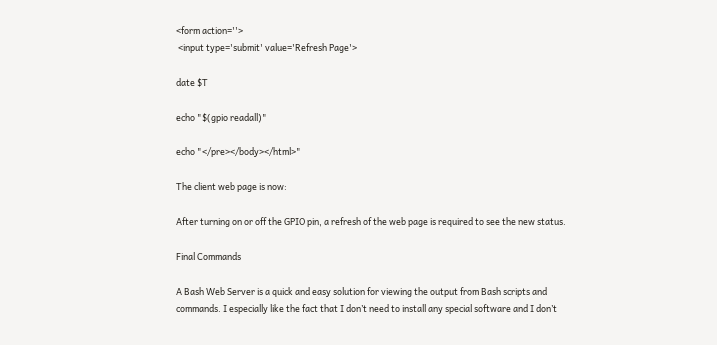<form action=''>
 <input type='submit' value='Refresh Page'>

date $T

echo "$(gpio readall)"

echo "</pre></body></html>"

The client web page is now:

After turning on or off the GPIO pin, a refresh of the web page is required to see the new status.

Final Commands

A Bash Web Server is a quick and easy solution for viewing the output from Bash scripts and commands. I especially like the fact that I don’t need to install any special software and I don’t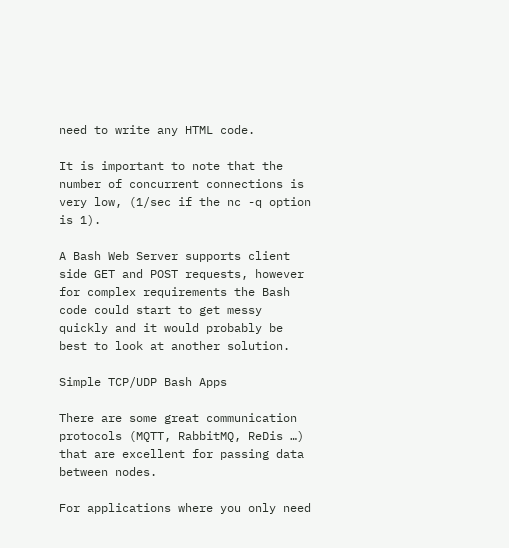need to write any HTML code.

It is important to note that the number of concurrent connections is very low, (1/sec if the nc -q option is 1).

A Bash Web Server supports client side GET and POST requests, however for complex requirements the Bash code could start to get messy quickly and it would probably be best to look at another solution.

Simple TCP/UDP Bash Apps

There are some great communication protocols (MQTT, RabbitMQ, ReDis …) that are excellent for passing data between nodes.

For applications where you only need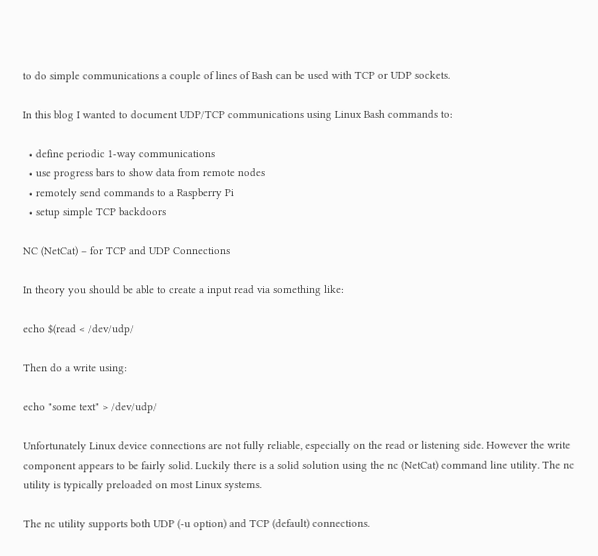to do simple communications a couple of lines of Bash can be used with TCP or UDP sockets.

In this blog I wanted to document UDP/TCP communications using Linux Bash commands to:

  • define periodic 1-way communications
  • use progress bars to show data from remote nodes
  • remotely send commands to a Raspberry Pi
  • setup simple TCP backdoors

NC (NetCat) – for TCP and UDP Connections

In theory you should be able to create a input read via something like:

echo $(read < /dev/udp/

Then do a write using:

echo "some text" > /dev/udp/

Unfortunately Linux device connections are not fully reliable, especially on the read or listening side. However the write component appears to be fairly solid. Luckily there is a solid solution using the nc (NetCat) command line utility. The nc utility is typically preloaded on most Linux systems.

The nc utility supports both UDP (-u option) and TCP (default) connections.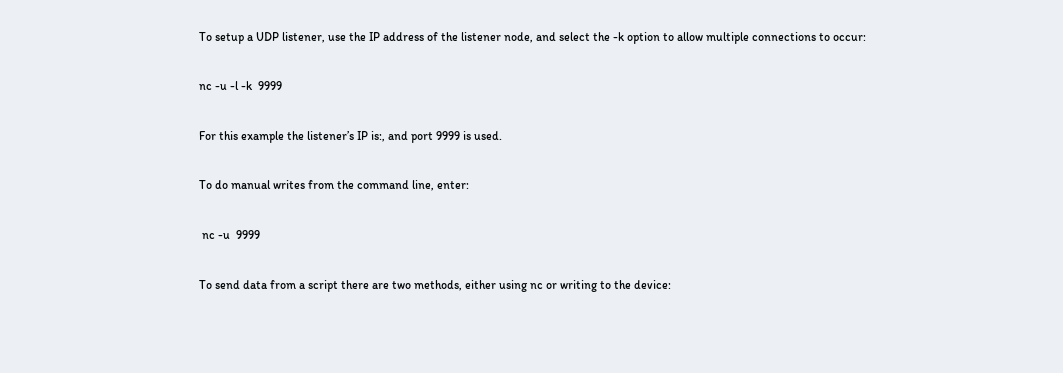To setup a UDP listener, use the IP address of the listener node, and select the -k option to allow multiple connections to occur:

nc -u -l -k  9999

For this example the listener’s IP is:, and port 9999 is used.

To do manual writes from the command line, enter:

 nc -u  9999

To send data from a script there are two methods, either using nc or writing to the device: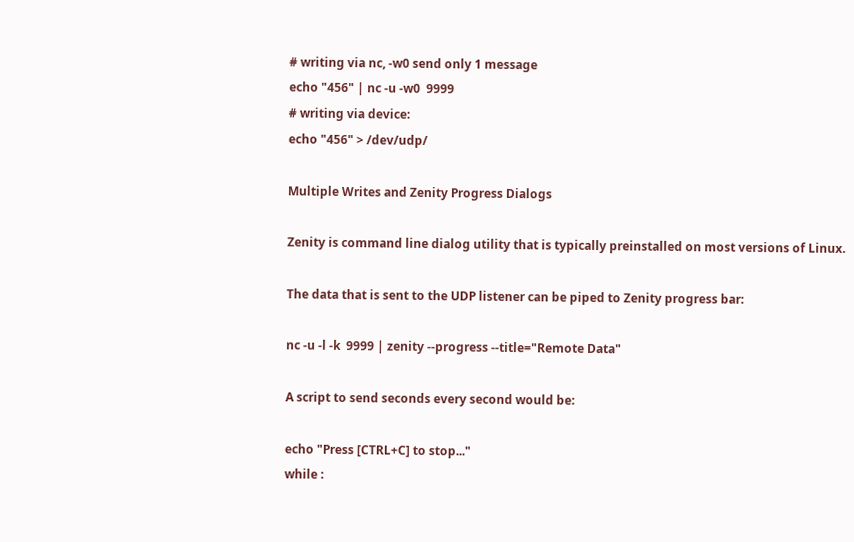# writing via nc, -w0 send only 1 message
echo "456" | nc -u -w0  9999
# writing via device:
echo "456" > /dev/udp/

Multiple Writes and Zenity Progress Dialogs

Zenity is command line dialog utility that is typically preinstalled on most versions of Linux.

The data that is sent to the UDP listener can be piped to Zenity progress bar:

nc -u -l -k  9999 | zenity --progress --title="Remote Data"

A script to send seconds every second would be:

echo "Press [CTRL+C] to stop..."
while :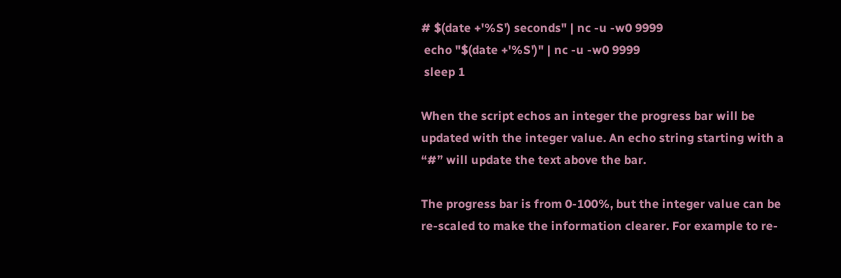# $(date +'%S') seconds" | nc -u -w0 9999
 echo "$(date +'%S')" | nc -u -w0 9999
 sleep 1

When the script echos an integer the progress bar will be updated with the integer value. An echo string starting with a “#” will update the text above the bar.

The progress bar is from 0-100%, but the integer value can be re-scaled to make the information clearer. For example to re-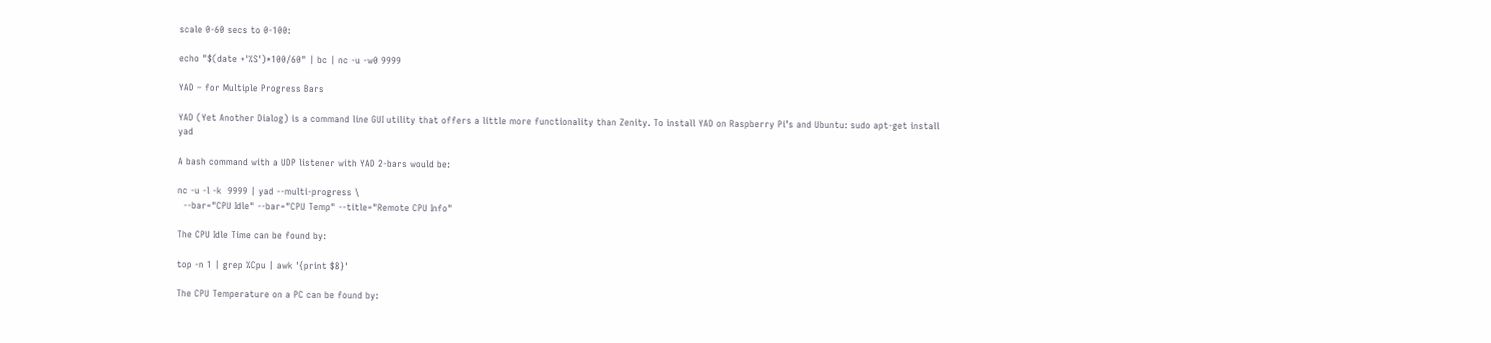scale 0-60 secs to 0-100:

echo "$(date +'%S')*100/60" | bc | nc -u -w0 9999

YAD – for Multiple Progress Bars

YAD (Yet Another Dialog) is a command line GUI utility that offers a little more functionality than Zenity. To install YAD on Raspberry Pi’s and Ubuntu: sudo apt-get install yad

A bash command with a UDP listener with YAD 2-bars would be:

nc -u -l -k  9999 | yad --multi-progress \
  --bar="CPU Idle" --bar="CPU Temp" --title="Remote CPU Info"

The CPU Idle Time can be found by:

top -n 1 | grep %Cpu | awk '{print $8}'

The CPU Temperature on a PC can be found by: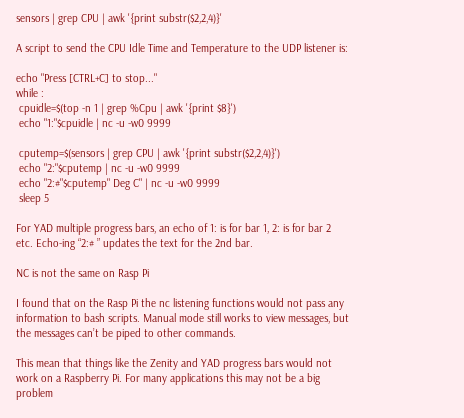sensors | grep CPU | awk '{print substr($2,2,4)}'

A script to send the CPU Idle Time and Temperature to the UDP listener is:

echo "Press [CTRL+C] to stop..."
while :
 cpuidle=$(top -n 1 | grep %Cpu | awk '{print $8}')
 echo "1:"$cpuidle | nc -u -w0 9999

 cputemp=$(sensors | grep CPU | awk '{print substr($2,2,4)}')
 echo "2:"$cputemp | nc -u -w0 9999
 echo "2:#"$cputemp" Deg C" | nc -u -w0 9999
 sleep 5

For YAD multiple progress bars, an echo of 1: is for bar 1, 2: is for bar 2 etc. Echo-ing “2:# ” updates the text for the 2nd bar.

NC is not the same on Rasp Pi

I found that on the Rasp Pi the nc listening functions would not pass any information to bash scripts. Manual mode still works to view messages, but the messages can’t be piped to other commands.

This mean that things like the Zenity and YAD progress bars would not work on a Raspberry Pi. For many applications this may not be a big problem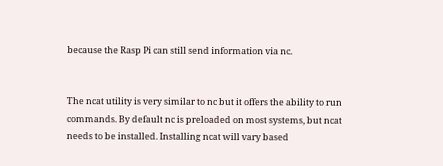because the Rasp Pi can still send information via nc.


The ncat utility is very similar to nc but it offers the ability to run commands. By default nc is preloaded on most systems, but ncat needs to be installed. Installing ncat will vary based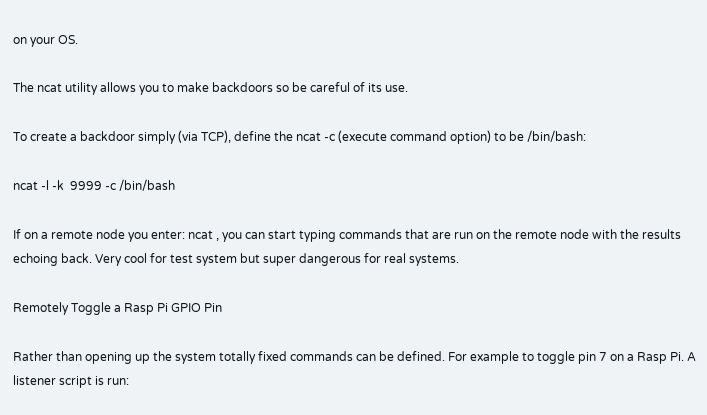on your OS.

The ncat utility allows you to make backdoors so be careful of its use.

To create a backdoor simply (via TCP), define the ncat -c (execute command option) to be /bin/bash:

ncat -l -k  9999 -c /bin/bash

If on a remote node you enter: ncat , you can start typing commands that are run on the remote node with the results echoing back. Very cool for test system but super dangerous for real systems.

Remotely Toggle a Rasp Pi GPIO Pin

Rather than opening up the system totally fixed commands can be defined. For example to toggle pin 7 on a Rasp Pi. A listener script is run: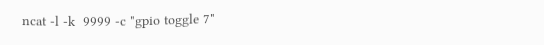ncat -l -k  9999 -c "gpio toggle 7"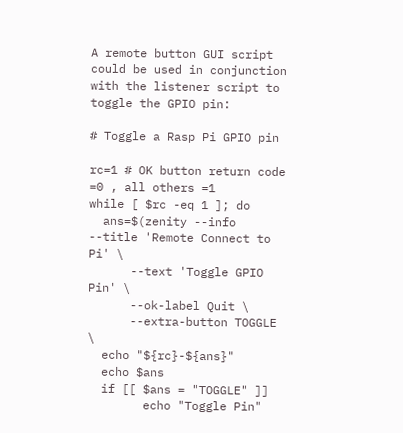A remote button GUI script could be used in conjunction with the listener script to toggle the GPIO pin:

# Toggle a Rasp Pi GPIO pin

rc=1 # OK button return code =0 , all others =1
while [ $rc -eq 1 ]; do
  ans=$(zenity --info --title 'Remote Connect to Pi' \
      --text 'Toggle GPIO Pin' \
      --ok-label Quit \
      --extra-button TOGGLE \
  echo "${rc}-${ans}"
  echo $ans
  if [[ $ans = "TOGGLE" ]]
        echo "Toggle Pin"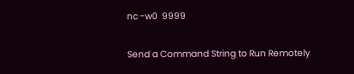nc -w0  9999

Send a Command String to Run Remotely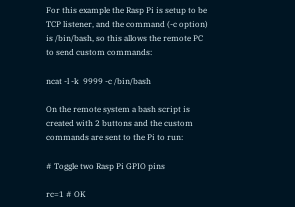For this example the Rasp Pi is setup to be TCP listener, and the command (-c option) is /bin/bash, so this allows the remote PC to send custom commands:

ncat -l -k  9999 -c /bin/bash

On the remote system a bash script is created with 2 buttons and the custom commands are sent to the Pi to run:

# Toggle two Rasp Pi GPIO pins

rc=1 # OK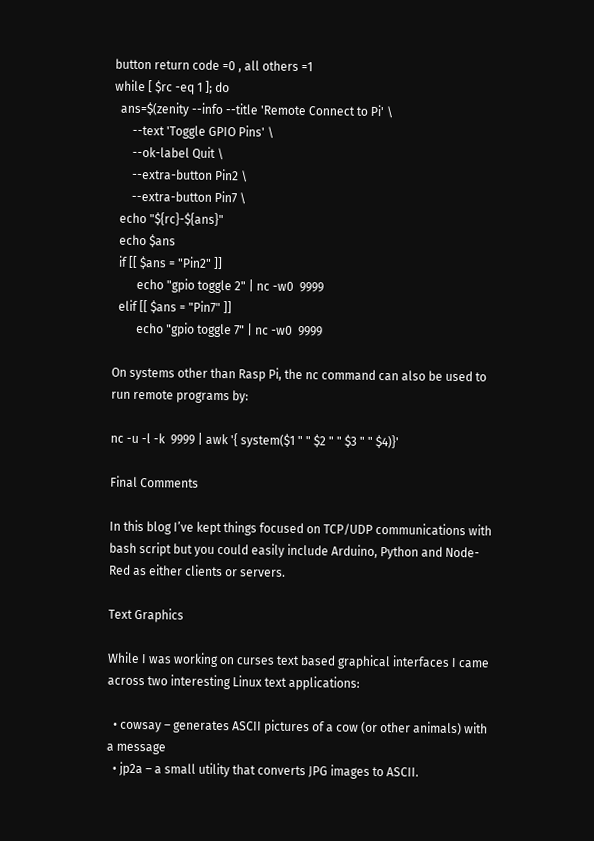button return code =0 , all others =1
while [ $rc -eq 1 ]; do
  ans=$(zenity --info --title 'Remote Connect to Pi' \
      --text 'Toggle GPIO Pins' \
      --ok-label Quit \
      --extra-button Pin2 \
      --extra-button Pin7 \
  echo "${rc}-${ans}"
  echo $ans
  if [[ $ans = "Pin2" ]]
        echo "gpio toggle 2" | nc -w0  9999
  elif [[ $ans = "Pin7" ]]
        echo "gpio toggle 7" | nc -w0  9999

On systems other than Rasp Pi, the nc command can also be used to run remote programs by:

nc -u -l -k  9999 | awk '{ system($1 " " $2 " " $3 " " $4)}'

Final Comments

In this blog I’ve kept things focused on TCP/UDP communications with bash script but you could easily include Arduino, Python and Node-Red as either clients or servers.

Text Graphics

While I was working on curses text based graphical interfaces I came across two interesting Linux text applications:

  • cowsay – generates ASCII pictures of a cow (or other animals) with a message
  • jp2a – a small utility that converts JPG images to ASCII.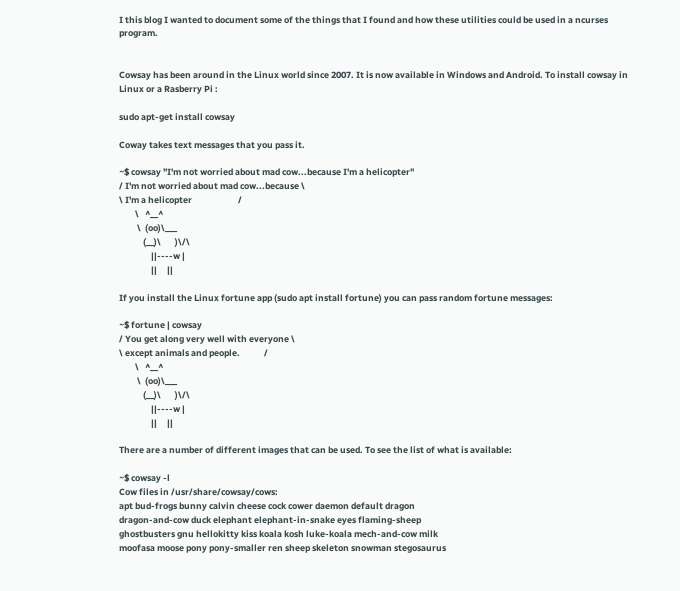I this blog I wanted to document some of the things that I found and how these utilities could be used in a ncurses program.


Cowsay has been around in the Linux world since 2007. It is now available in Windows and Android. To install cowsay in Linux or a Rasberry Pi :

sudo apt-get install cowsay

Coway takes text messages that you pass it.

~$ cowsay "I'm not worried about mad cow...because I'm a helicopter"
/ I'm not worried about mad cow...because \
\ I'm a helicopter                       /
        \   ^__^
         \  (oo)\___
            (__)\       )\/\
                ||----w |
                ||     ||

If you install the Linux fortune app (sudo apt install fortune) you can pass random fortune messages:

~$ fortune | cowsay
/ You get along very well with everyone \
\ except animals and people.            /
        \   ^__^
         \  (oo)\___
            (__)\       )\/\
                ||----w |
                ||     ||

There are a number of different images that can be used. To see the list of what is available:

~$ cowsay -l
Cow files in /usr/share/cowsay/cows:
apt bud-frogs bunny calvin cheese cock cower daemon default dragon
dragon-and-cow duck elephant elephant-in-snake eyes flaming-sheep
ghostbusters gnu hellokitty kiss koala kosh luke-koala mech-and-cow milk
moofasa moose pony pony-smaller ren sheep skeleton snowman stegosaurus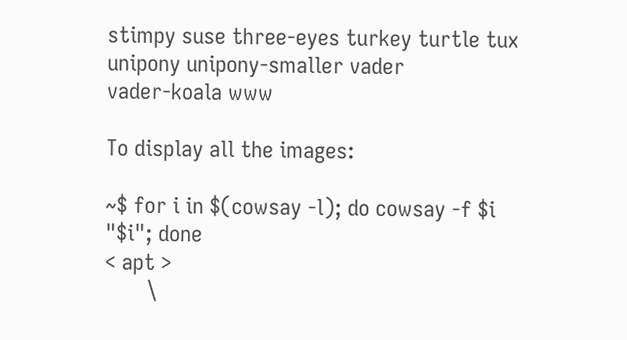stimpy suse three-eyes turkey turtle tux unipony unipony-smaller vader
vader-koala www

To display all the images:

~$ for i in $(cowsay -l); do cowsay -f $i "$i"; done
< apt >
       \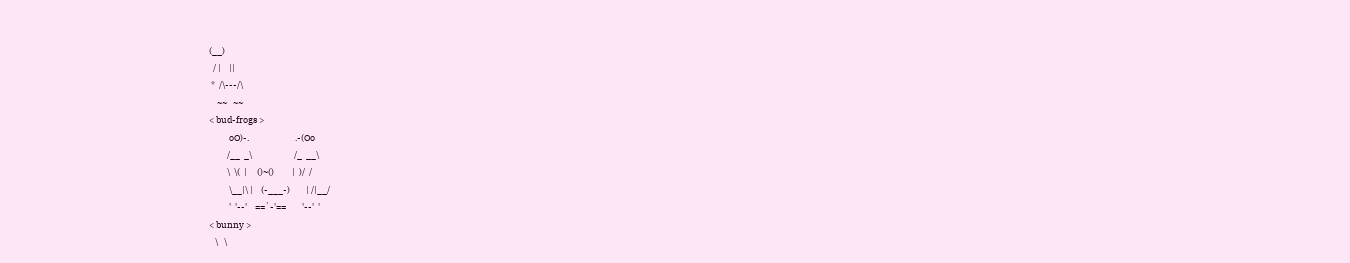(__)
  / |    ||
 *  /\---/\
    ~~   ~~
< bud-frogs >
          oO)-.                       .-(Oo
         /__  _\                     /_  __\
         \  \(  |     ()~()         |  )/  /
          \__|\ |    (-___-)        | /|__/
          '  '--'    ==`-'==        '--'  '
< bunny >
   \   \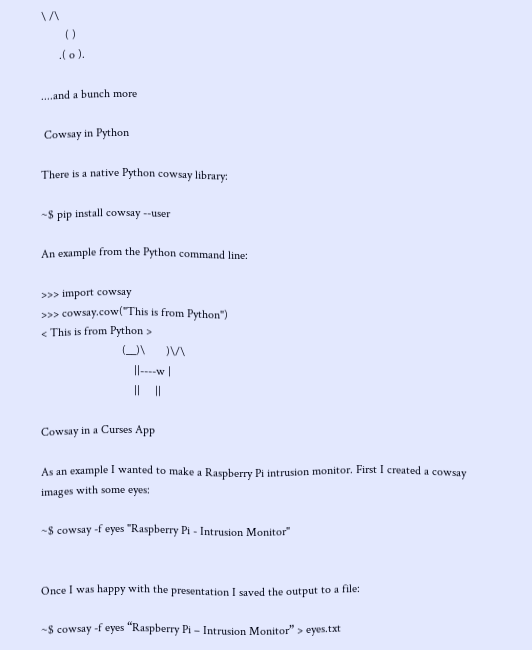\ /\
        ( )
      .( o ).

....and a bunch more

 Cowsay in Python

There is a native Python cowsay library:

~$ pip install cowsay --user

An example from the Python command line:

>>> import cowsay
>>> cowsay.cow("This is from Python")
< This is from Python >
                           (__)\       )\/\
                               ||----w |
                               ||     ||

Cowsay in a Curses App

As an example I wanted to make a Raspberry Pi intrusion monitor. First I created a cowsay images with some eyes:

~$ cowsay -f eyes "Raspberry Pi - Intrusion Monitor"


Once I was happy with the presentation I saved the output to a file:

~$ cowsay -f eyes “Raspberry Pi – Intrusion Monitor” > eyes.txt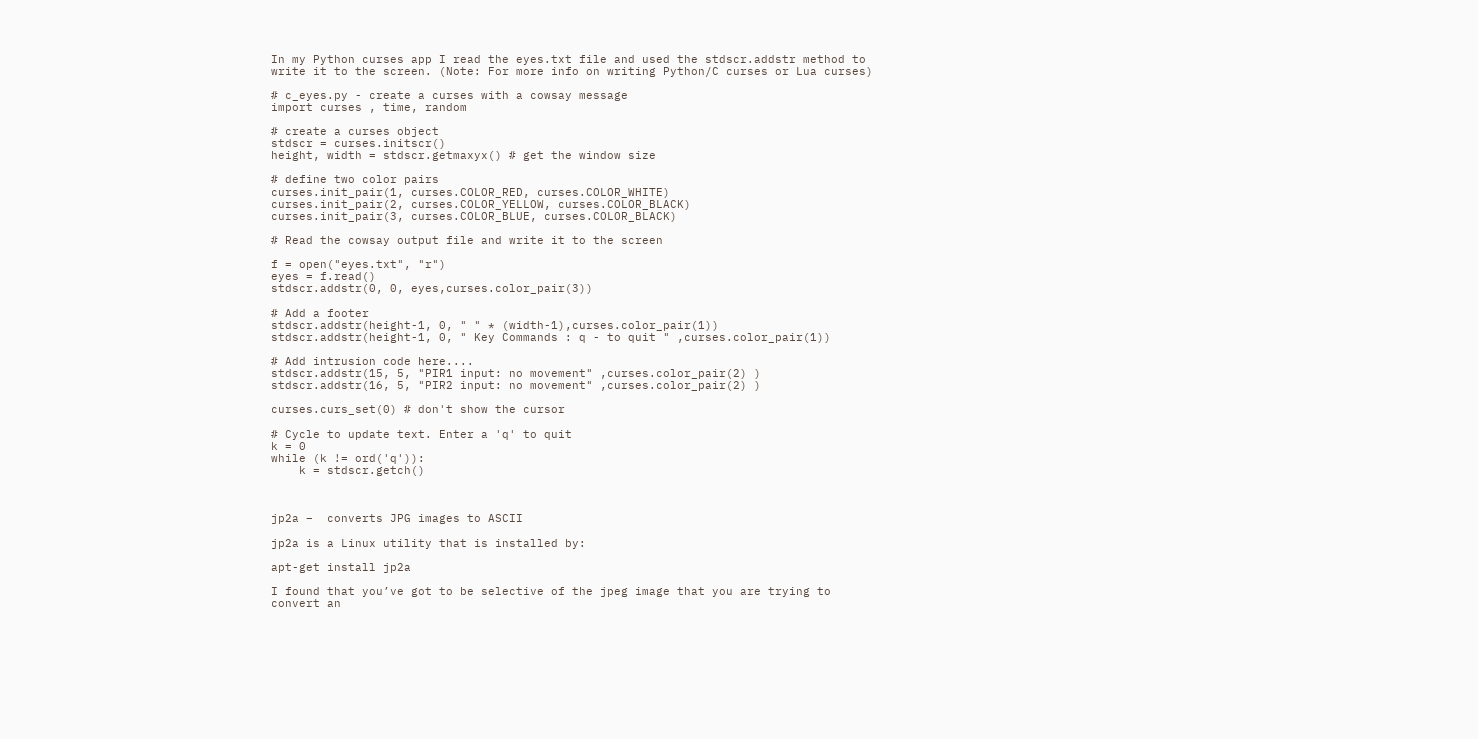In my Python curses app I read the eyes.txt file and used the stdscr.addstr method to write it to the screen. (Note: For more info on writing Python/C curses or Lua curses)

# c_eyes.py - create a curses with a cowsay message
import curses , time, random

# create a curses object
stdscr = curses.initscr()
height, width = stdscr.getmaxyx() # get the window size

# define two color pairs
curses.init_pair(1, curses.COLOR_RED, curses.COLOR_WHITE)
curses.init_pair(2, curses.COLOR_YELLOW, curses.COLOR_BLACK)
curses.init_pair(3, curses.COLOR_BLUE, curses.COLOR_BLACK)

# Read the cowsay output file and write it to the screen

f = open("eyes.txt", "r")
eyes = f.read()
stdscr.addstr(0, 0, eyes,curses.color_pair(3))

# Add a footer
stdscr.addstr(height-1, 0, " " * (width-1),curses.color_pair(1))
stdscr.addstr(height-1, 0, " Key Commands : q - to quit " ,curses.color_pair(1))

# Add intrusion code here....
stdscr.addstr(15, 5, "PIR1 input: no movement" ,curses.color_pair(2) )
stdscr.addstr(16, 5, "PIR2 input: no movement" ,curses.color_pair(2) )

curses.curs_set(0) # don't show the cursor

# Cycle to update text. Enter a 'q' to quit
k = 0
while (k != ord('q')):
    k = stdscr.getch()



jp2a –  converts JPG images to ASCII

jp2a is a Linux utility that is installed by:

apt-get install jp2a

I found that you’ve got to be selective of the jpeg image that you are trying to convert an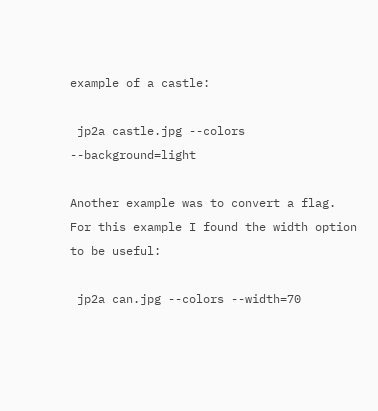example of a castle:

 jp2a castle.jpg --colors --background=light

Another example was to convert a flag. For this example I found the width option to be useful:

 jp2a can.jpg --colors --width=70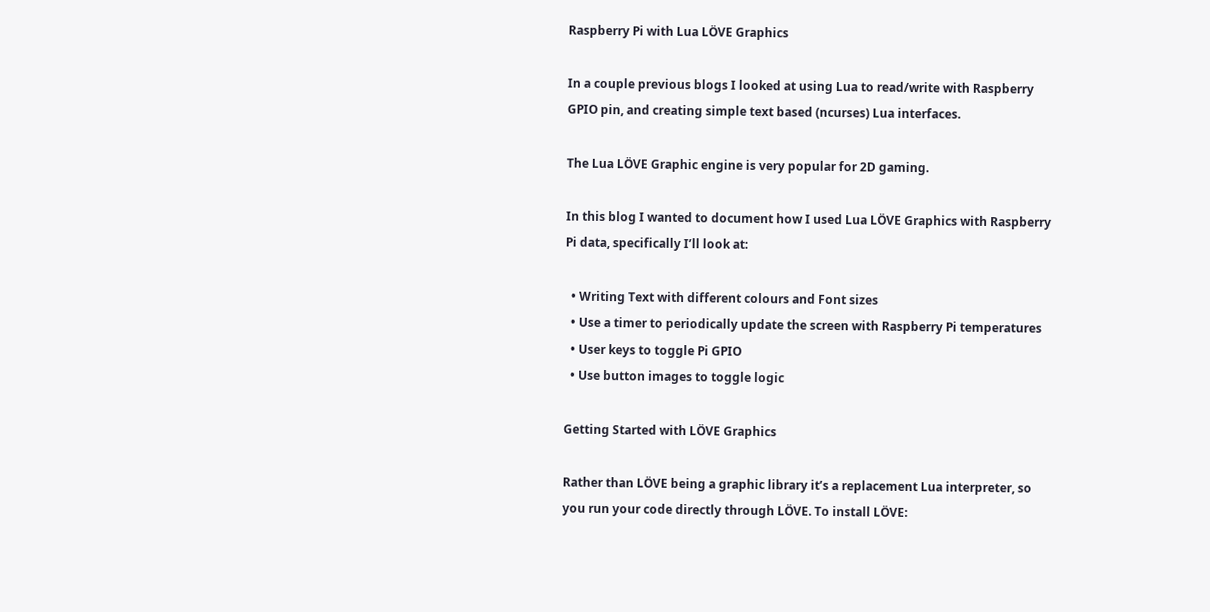Raspberry Pi with Lua LÖVE Graphics

In a couple previous blogs I looked at using Lua to read/write with Raspberry GPIO pin, and creating simple text based (ncurses) Lua interfaces.

The Lua LÖVE Graphic engine is very popular for 2D gaming.

In this blog I wanted to document how I used Lua LÖVE Graphics with Raspberry Pi data, specifically I’ll look at:

  • Writing Text with different colours and Font sizes
  • Use a timer to periodically update the screen with Raspberry Pi temperatures
  • User keys to toggle Pi GPIO
  • Use button images to toggle logic

Getting Started with LÖVE Graphics

Rather than LÖVE being a graphic library it’s a replacement Lua interpreter, so you run your code directly through LÖVE. To install LÖVE: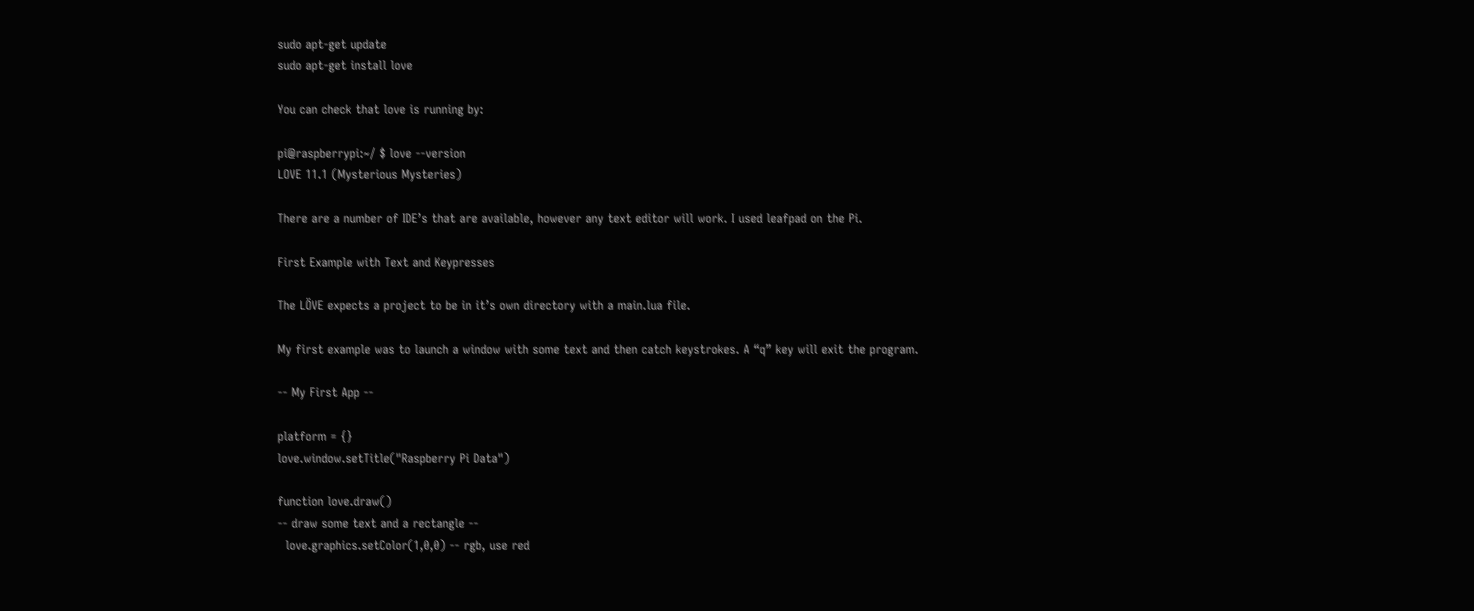sudo apt-get update
sudo apt-get install love

You can check that love is running by:

pi@raspberrypi:~/ $ love --version
LOVE 11.1 (Mysterious Mysteries)

There are a number of IDE’s that are available, however any text editor will work. I used leafpad on the Pi.

First Example with Text and Keypresses

The LÖVE expects a project to be in it’s own directory with a main.lua file.

My first example was to launch a window with some text and then catch keystrokes. A “q” key will exit the program.

-- My First App --

platform = {}
love.window.setTitle("Raspberry Pi Data")

function love.draw()
-- draw some text and a rectangle --
  love.graphics.setColor(1,0,0) -- rgb, use red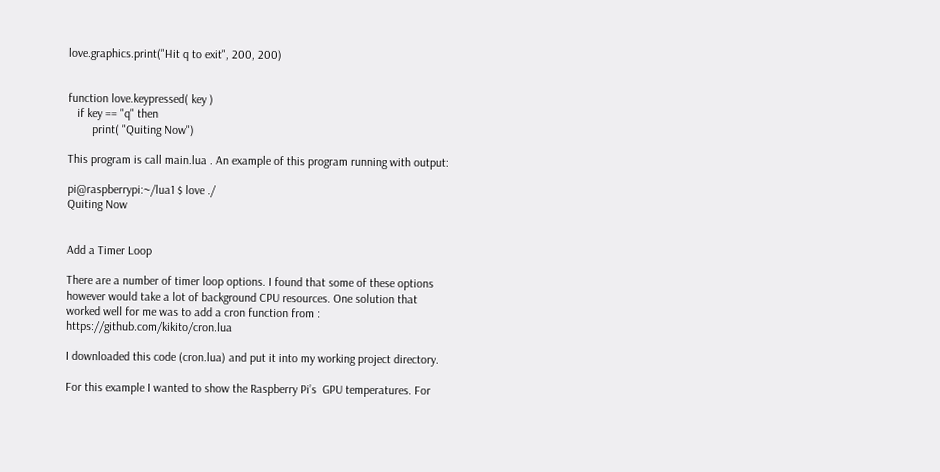love.graphics.print("Hit q to exit", 200, 200)


function love.keypressed( key )
   if key == "q" then
        print( "Quiting Now")

This program is call main.lua . An example of this program running with output:

pi@raspberrypi:~/lua1 $ love ./
Quiting Now


Add a Timer Loop

There are a number of timer loop options. I found that some of these options however would take a lot of background CPU resources. One solution that worked well for me was to add a cron function from : https://github.com/kikito/cron.lua

I downloaded this code (cron.lua) and put it into my working project directory.

For this example I wanted to show the Raspberry Pi’s  GPU temperatures. For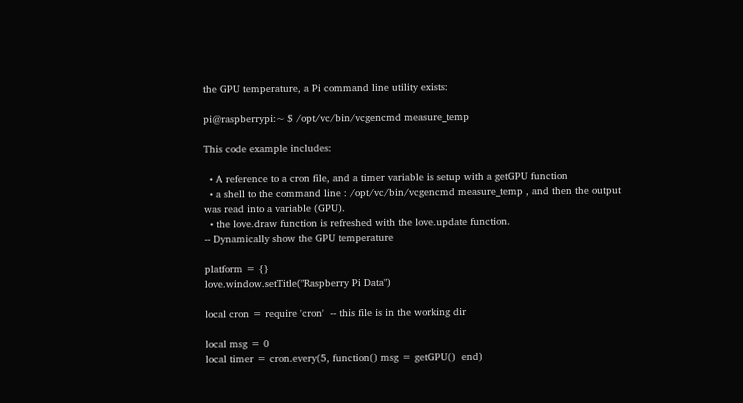the GPU temperature, a Pi command line utility exists:

pi@raspberrypi:~ $ /opt/vc/bin/vcgencmd measure_temp

This code example includes:

  • A reference to a cron file, and a timer variable is setup with a getGPU function
  • a shell to the command line : /opt/vc/bin/vcgencmd measure_temp , and then the output was read into a variable (GPU).
  • the love.draw function is refreshed with the love.update function.
-- Dynamically show the GPU temperature

platform = {}
love.window.setTitle("Raspberry Pi Data")

local cron = require 'cron'  -- this file is in the working dir

local msg = 0
local timer = cron.every(5, function() msg = getGPU()  end)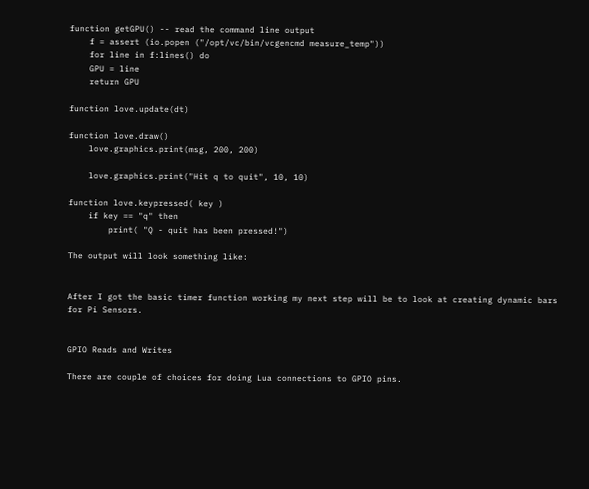function getGPU() -- read the command line output
    f = assert (io.popen ("/opt/vc/bin/vcgencmd measure_temp"))
    for line in f:lines() do
    GPU = line
    return GPU

function love.update(dt)

function love.draw()
    love.graphics.print(msg, 200, 200)

    love.graphics.print("Hit q to quit", 10, 10)

function love.keypressed( key )
    if key == "q" then
        print( "Q - quit has been pressed!")

The output will look something like:


After I got the basic timer function working my next step will be to look at creating dynamic bars for Pi Sensors.


GPIO Reads and Writes

There are couple of choices for doing Lua connections to GPIO pins.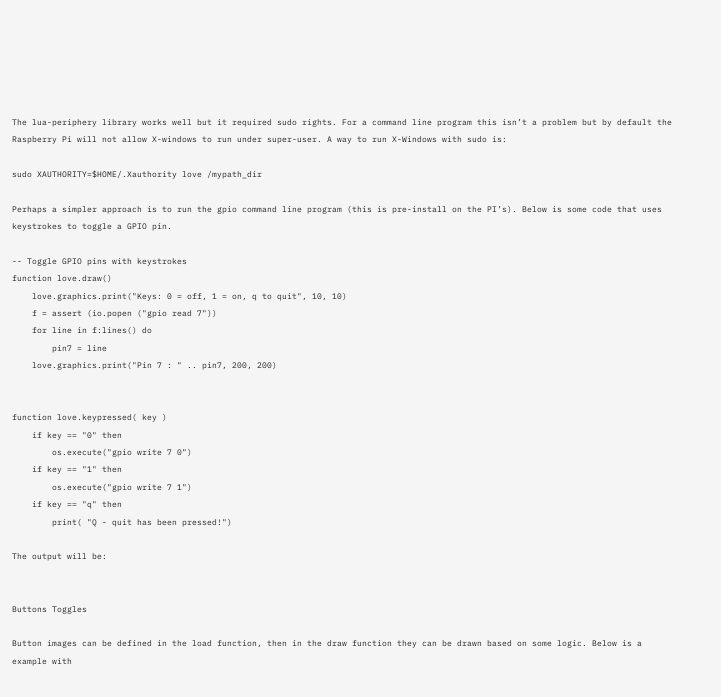The lua-periphery library works well but it required sudo rights. For a command line program this isn’t a problem but by default the Raspberry Pi will not allow X-windows to run under super-user. A way to run X-Windows with sudo is:

sudo XAUTHORITY=$HOME/.Xauthority love /mypath_dir

Perhaps a simpler approach is to run the gpio command line program (this is pre-install on the PI’s). Below is some code that uses keystrokes to toggle a GPIO pin.

-- Toggle GPIO pins with keystrokes
function love.draw()
    love.graphics.print("Keys: 0 = off, 1 = on, q to quit", 10, 10)
    f = assert (io.popen ("gpio read 7"))
    for line in f:lines() do
        pin7 = line
    love.graphics.print("Pin 7 : " .. pin7, 200, 200)


function love.keypressed( key )
    if key == "0" then
        os.execute("gpio write 7 0")
    if key == "1" then
        os.execute("gpio write 7 1")
    if key == "q" then
        print( "Q - quit has been pressed!")

The output will be:


Buttons Toggles

Button images can be defined in the load function, then in the draw function they can be drawn based on some logic. Below is a example with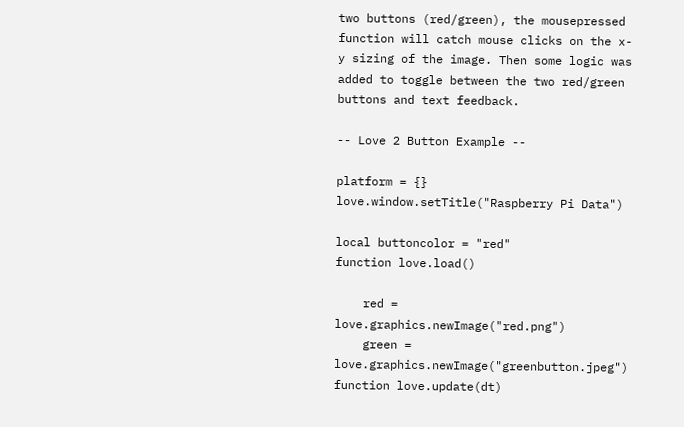two buttons (red/green), the mousepressed function will catch mouse clicks on the x-y sizing of the image. Then some logic was added to toggle between the two red/green buttons and text feedback.

-- Love 2 Button Example --

platform = {}
love.window.setTitle("Raspberry Pi Data")

local buttoncolor = "red"
function love.load()

    red = love.graphics.newImage("red.png")
    green = love.graphics.newImage("greenbutton.jpeg")
function love.update(dt)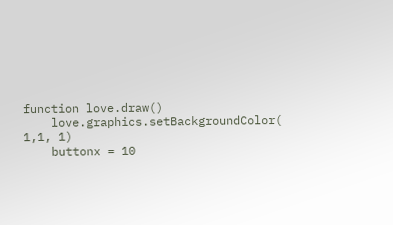function love.draw()
    love.graphics.setBackgroundColor( 1,1, 1)
    buttonx = 10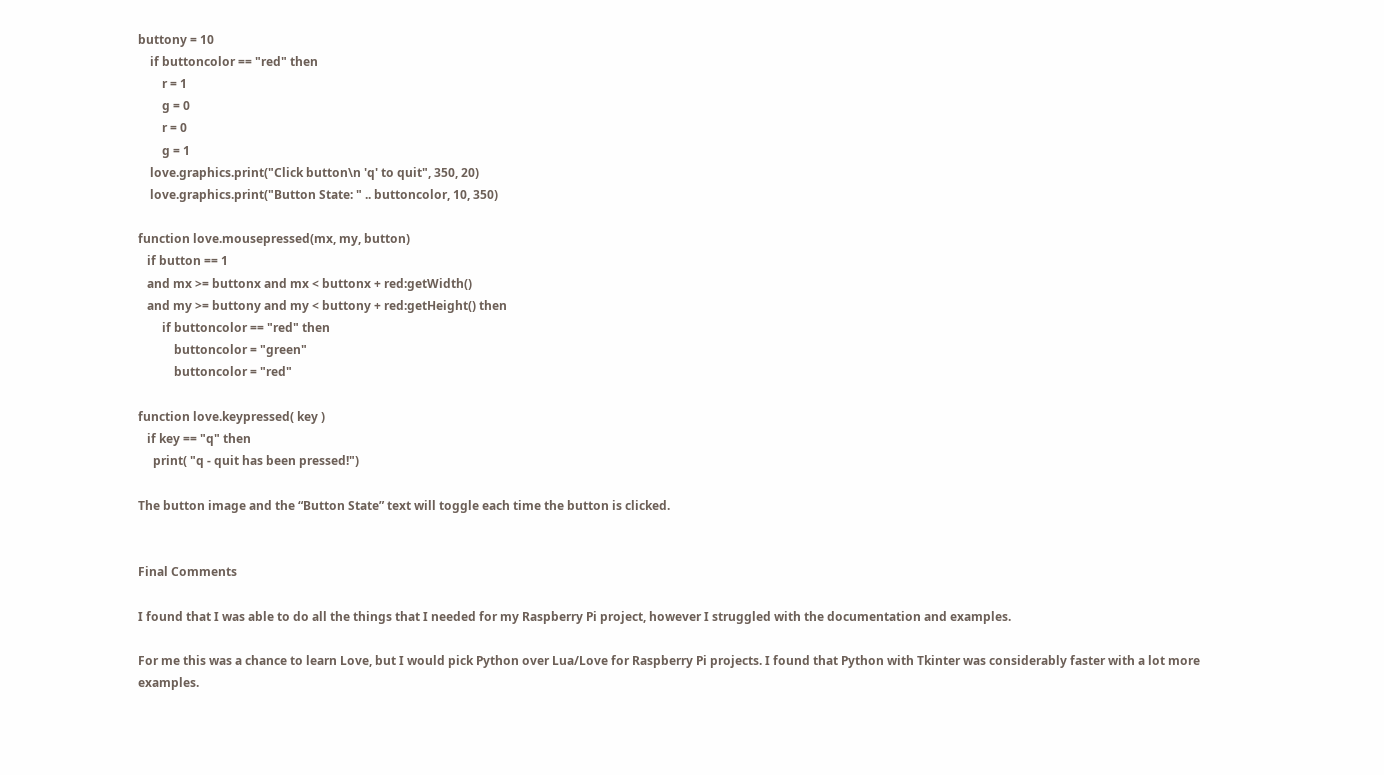buttony = 10
    if buttoncolor == "red" then
        r = 1
        g = 0
        r = 0
        g = 1
    love.graphics.print("Click button\n 'q' to quit", 350, 20)
    love.graphics.print("Button State: " .. buttoncolor, 10, 350)

function love.mousepressed(mx, my, button)
   if button == 1
   and mx >= buttonx and mx < buttonx + red:getWidth()
   and my >= buttony and my < buttony + red:getHeight() then
        if buttoncolor == "red" then
            buttoncolor = "green"
            buttoncolor = "red"

function love.keypressed( key )
   if key == "q" then
     print( "q - quit has been pressed!")

The button image and the “Button State” text will toggle each time the button is clicked.


Final Comments

I found that I was able to do all the things that I needed for my Raspberry Pi project, however I struggled with the documentation and examples.

For me this was a chance to learn Love, but I would pick Python over Lua/Love for Raspberry Pi projects. I found that Python with Tkinter was considerably faster with a lot more examples.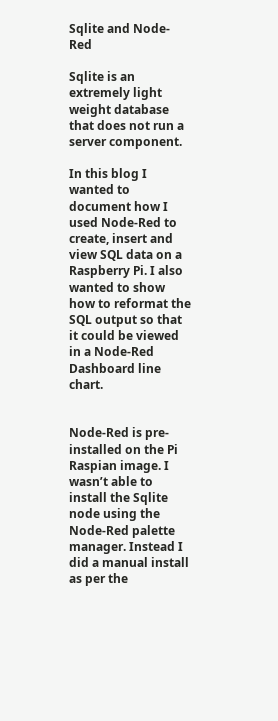Sqlite and Node-Red

Sqlite is an extremely light weight database that does not run a server component.

In this blog I wanted to document how I used Node-Red to create, insert and view SQL data on a Raspberry Pi. I also wanted to show how to reformat the SQL output so that it could be viewed in a Node-Red Dashboard line chart.


Node-Red is pre-installed on the Pi Raspian image. I wasn’t able to install the Sqlite node using the Node-Red palette manager. Instead I did a manual install as per the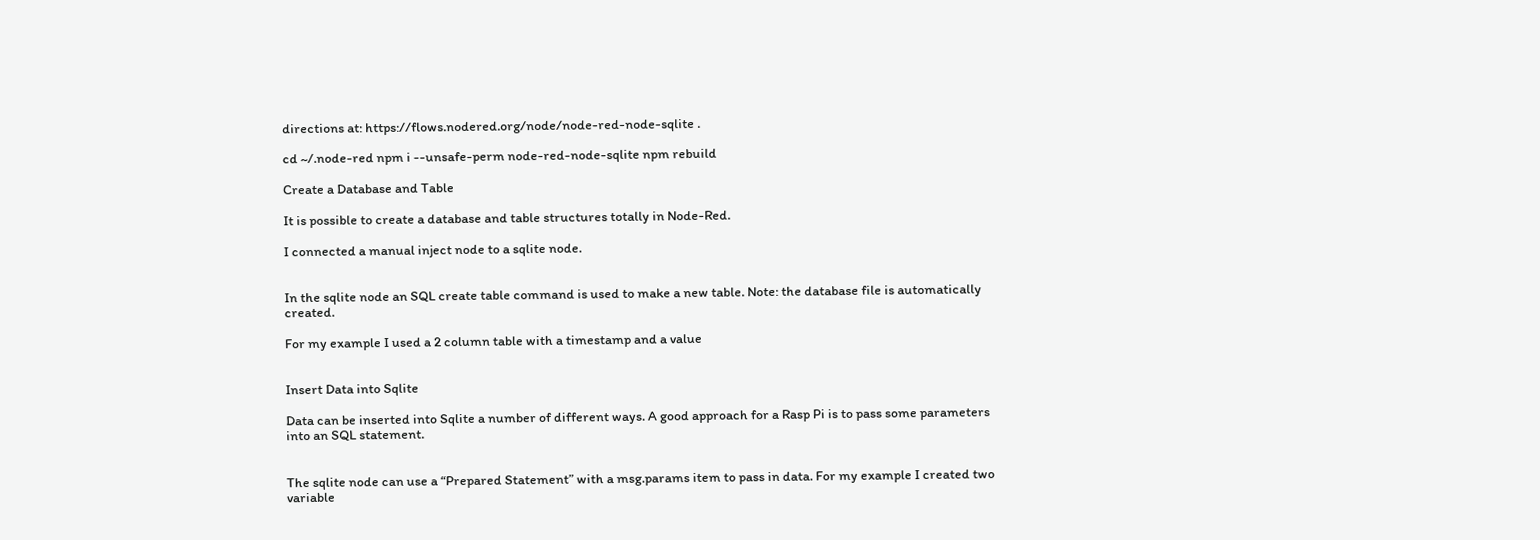directions at: https://flows.nodered.org/node/node-red-node-sqlite .

cd ~/.node-red npm i --unsafe-perm node-red-node-sqlite npm rebuild

Create a Database and Table

It is possible to create a database and table structures totally in Node-Red.

I connected a manual inject node to a sqlite node.


In the sqlite node an SQL create table command is used to make a new table. Note: the database file is automatically created.

For my example I used a 2 column table with a timestamp and a value


Insert Data into Sqlite

Data can be inserted into Sqlite a number of different ways. A good approach for a Rasp Pi is to pass some parameters into an SQL statement.


The sqlite node can use a “Prepared Statement” with a msg.params item to pass in data. For my example I created two variable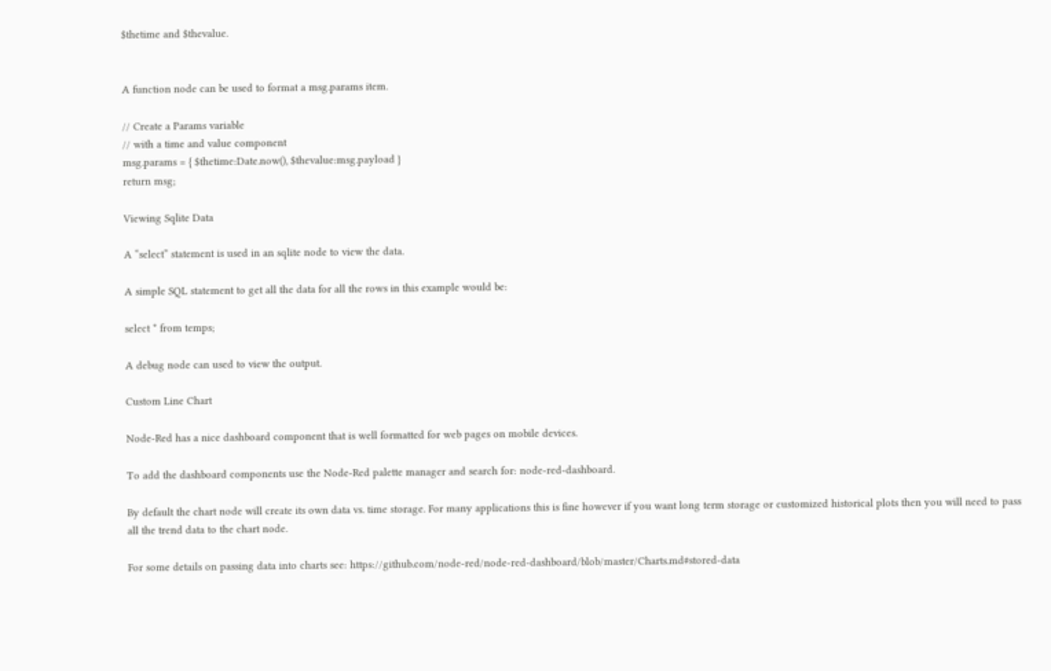$thetime and $thevalue.


A function node can be used to format a msg.params item.

// Create a Params variable
// with a time and value component
msg.params = { $thetime:Date.now(), $thevalue:msg.payload }
return msg;

Viewing Sqlite Data

A “select” statement is used in an sqlite node to view the data.

A simple SQL statement to get all the data for all the rows in this example would be:

select * from temps;

A debug node can used to view the output.

Custom Line Chart

Node-Red has a nice dashboard component that is well formatted for web pages on mobile devices.

To add the dashboard components use the Node-Red palette manager and search for: node-red-dashboard.

By default the chart node will create its own data vs. time storage. For many applications this is fine however if you want long term storage or customized historical plots then you will need to pass all the trend data to the chart node.

For some details on passing data into charts see: https://github.com/node-red/node-red-dashboard/blob/master/Charts.md#stored-data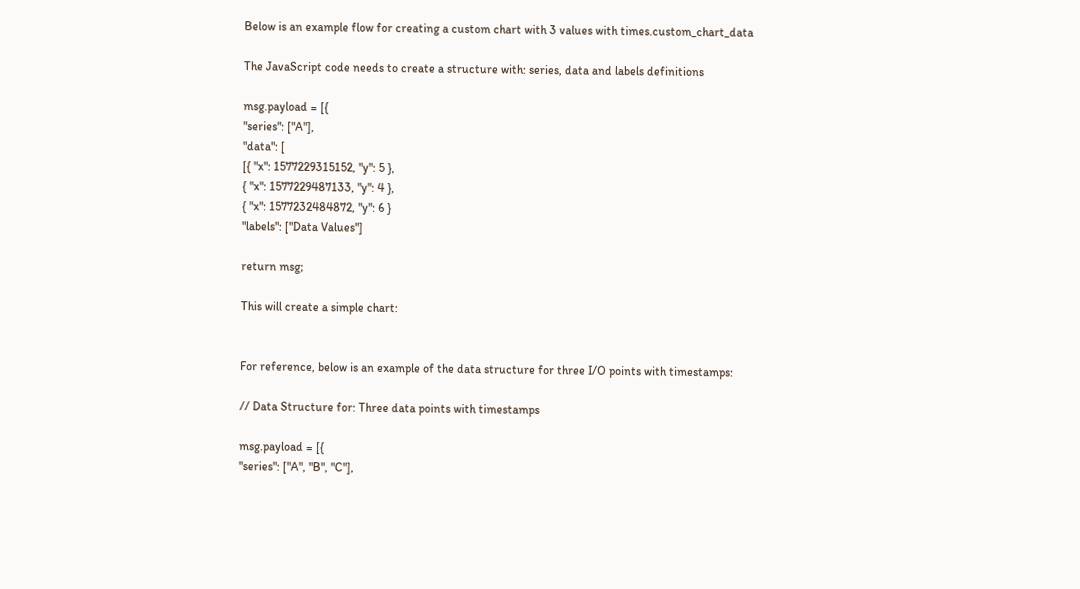Below is an example flow for creating a custom chart with 3 values with times.custom_chart_data

The JavaScript code needs to create a structure with: series, data and labels definitions

msg.payload = [{
"series": ["A"],
"data": [
[{ "x": 1577229315152, "y": 5 },
{ "x": 1577229487133, "y": 4 },
{ "x": 1577232484872, "y": 6 }
"labels": ["Data Values"]

return msg;

This will create a simple chart:


For reference, below is an example of the data structure for three I/O points with timestamps:

// Data Structure for: Three data points with timestamps

msg.payload = [{
"series": ["A", "B", "C"],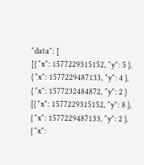"data": [
[{ "x": 1577229315152, "y": 5 },
{ "x": 1577229487133, "y": 4 },
{ "x": 1577232484872, "y": 2 }
[{ "x": 1577229315152, "y": 8 },
{ "x": 1577229487133, "y": 2 },
{ "x":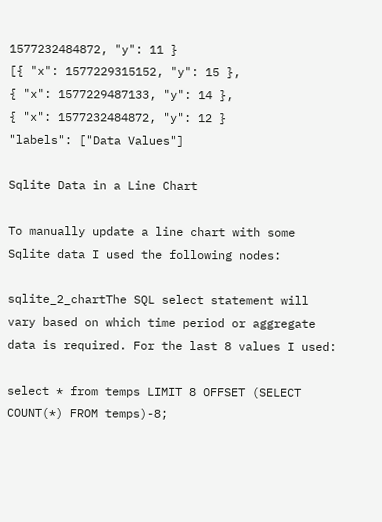1577232484872, "y": 11 }
[{ "x": 1577229315152, "y": 15 },
{ "x": 1577229487133, "y": 14 },
{ "x": 1577232484872, "y": 12 }
"labels": ["Data Values"]

Sqlite Data in a Line Chart

To manually update a line chart with some Sqlite data I used the following nodes:

sqlite_2_chartThe SQL select statement will vary based on which time period or aggregate data is required. For the last 8 values I used:

select * from temps LIMIT 8 OFFSET (SELECT COUNT(*) FROM temps)-8;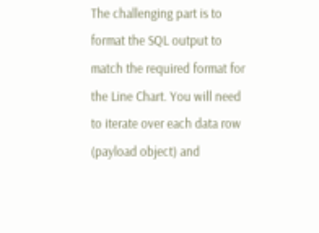The challenging part is to format the SQL output to match the required format for the Line Chart. You will need to iterate over each data row (payload object) and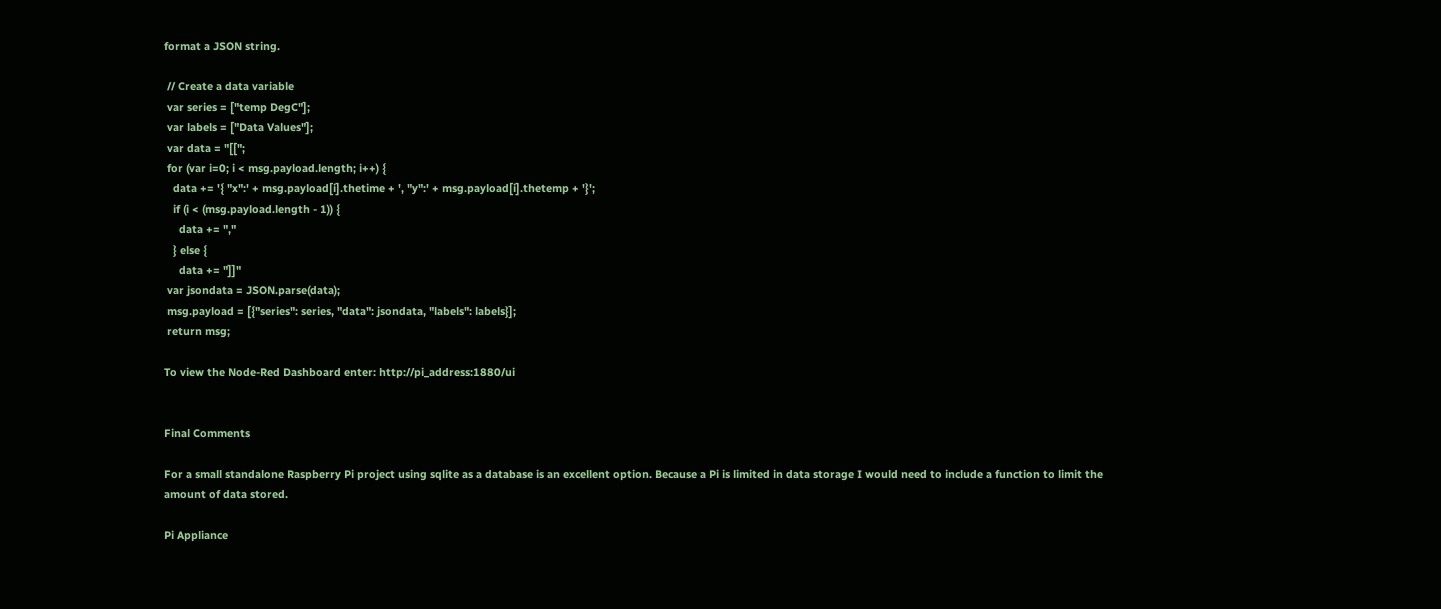format a JSON string.

 // Create a data variable
 var series = ["temp DegC"];
 var labels = ["Data Values"];
 var data = "[[";
 for (var i=0; i < msg.payload.length; i++) {
   data += '{ "x":' + msg.payload[i].thetime + ', "y":' + msg.payload[i].thetemp + '}';
   if (i < (msg.payload.length - 1)) {
     data += ","
   } else {
     data += "]]"
 var jsondata = JSON.parse(data);
 msg.payload = [{"series": series, "data": jsondata, "labels": labels}];
 return msg;

To view the Node-Red Dashboard enter: http://pi_address:1880/ui


Final Comments

For a small standalone Raspberry Pi project using sqlite as a database is an excellent option. Because a Pi is limited in data storage I would need to include a function to limit the amount of data stored.

Pi Appliance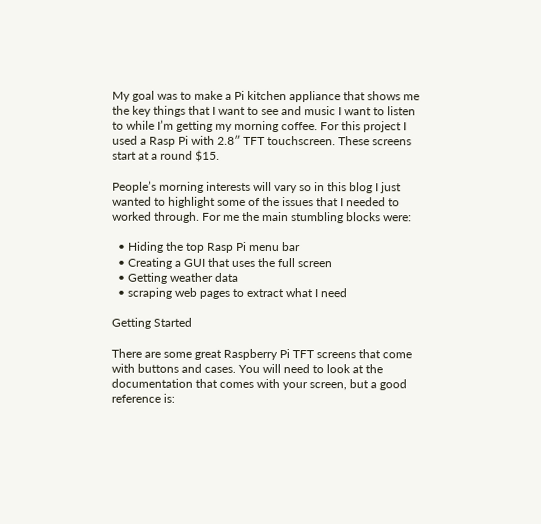My goal was to make a Pi kitchen appliance that shows me the key things that I want to see and music I want to listen to while I’m getting my morning coffee. For this project I used a Rasp Pi with 2.8″ TFT touchscreen. These screens start at a round $15.

People’s morning interests will vary so in this blog I just wanted to highlight some of the issues that I needed to worked through. For me the main stumbling blocks were:

  • Hiding the top Rasp Pi menu bar
  • Creating a GUI that uses the full screen
  • Getting weather data
  • scraping web pages to extract what I need

Getting Started

There are some great Raspberry Pi TFT screens that come with buttons and cases. You will need to look at the documentation that comes with your screen, but a good reference is: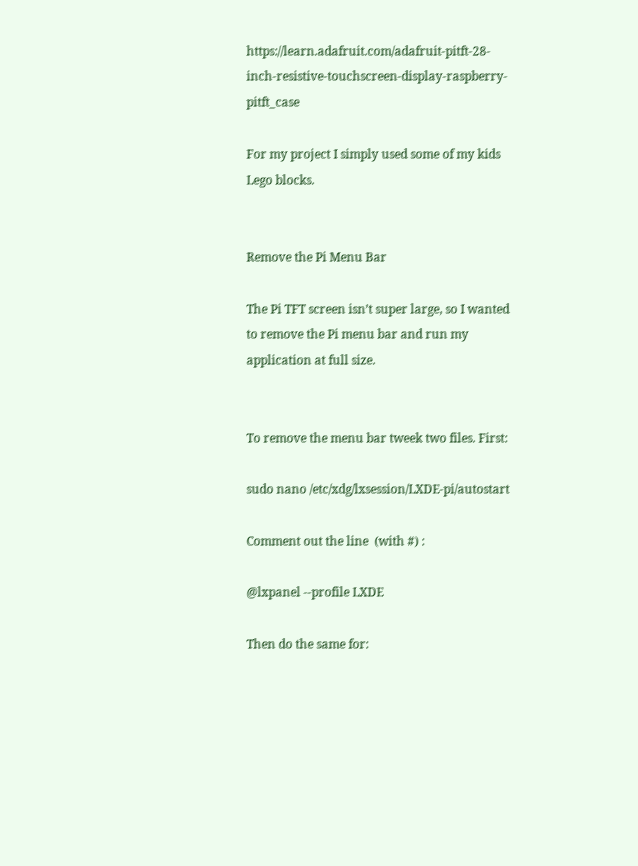https://learn.adafruit.com/adafruit-pitft-28-inch-resistive-touchscreen-display-raspberry-pitft_case

For my project I simply used some of my kids Lego blocks.


Remove the Pi Menu Bar

The Pi TFT screen isn’t super large, so I wanted to remove the Pi menu bar and run my application at full size.


To remove the menu bar tweek two files. First:

sudo nano /etc/xdg/lxsession/LXDE-pi/autostart

Comment out the line  (with #) :

@lxpanel --profile LXDE

Then do the same for: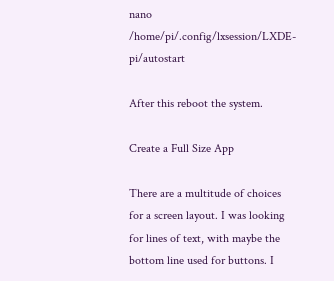nano /home/pi/.config/lxsession/LXDE-pi/autostart

After this reboot the system.

Create a Full Size App

There are a multitude of choices for a screen layout. I was looking for lines of text, with maybe the bottom line used for buttons. I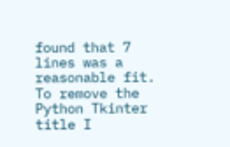found that 7 lines was a reasonable fit. To remove the Python Tkinter title I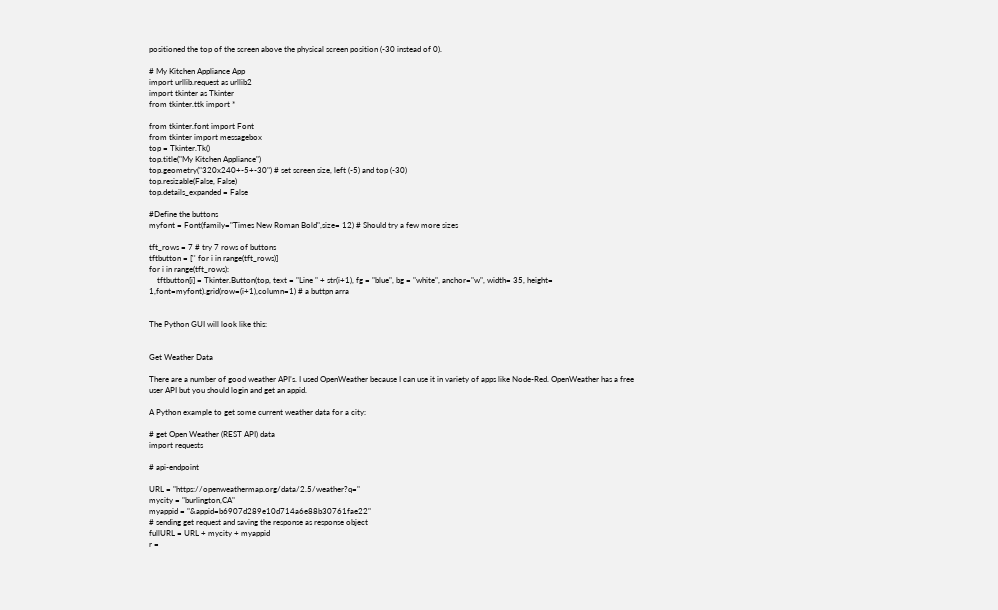positioned the top of the screen above the physical screen position (-30 instead of 0).

# My Kitchen Appliance App
import urllib.request as urllib2
import tkinter as Tkinter
from tkinter.ttk import *

from tkinter.font import Font
from tkinter import messagebox
top = Tkinter.Tk()
top.title("My Kitchen Appliance")
top.geometry("320x240+-5+-30") # set screen size, left (-5) and top (-30)
top.resizable(False, False)
top.details_expanded = False

#Define the buttons
myfont = Font(family="Times New Roman Bold",size= 12) # Should try a few more sizes

tft_rows = 7 # try 7 rows of buttons
tftbutton = ['' for i in range(tft_rows)]
for i in range(tft_rows):
    tftbutton[i] = Tkinter.Button(top, text = "Line " + str(i+1), fg = "blue", bg = "white", anchor="w", width= 35, height= 1,font=myfont).grid(row=(i+1),column=1) # a buttpn arra


The Python GUI will look like this:


Get Weather Data

There are a number of good weather API’s. I used OpenWeather because I can use it in variety of apps like Node-Red. OpenWeather has a free user API but you should login and get an appid.

A Python example to get some current weather data for a city:

# get Open Weather (REST API) data
import requests

# api-endpoint

URL = "https://openweathermap.org/data/2.5/weather?q="
mycity = "burlington,CA"
myappid = "&appid=b6907d289e10d714a6e88b30761fae22"
# sending get request and saving the response as response object
fullURL = URL + mycity + myappid
r =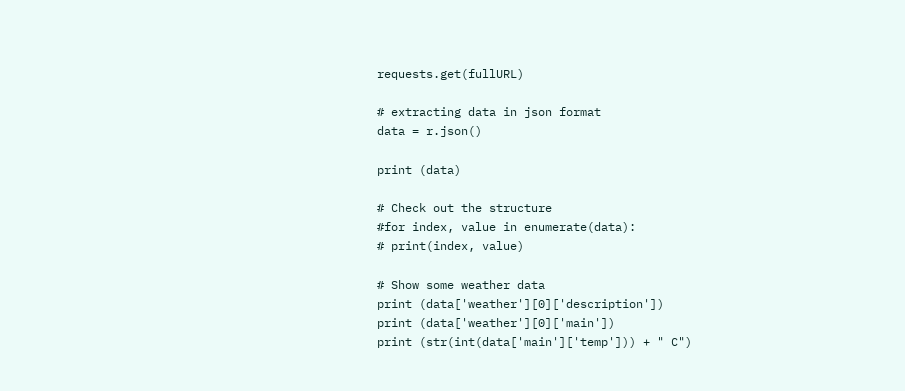requests.get(fullURL)

# extracting data in json format
data = r.json()

print (data)

# Check out the structure
#for index, value in enumerate(data):
# print(index, value)

# Show some weather data
print (data['weather'][0]['description'])
print (data['weather'][0]['main'])
print (str(int(data['main']['temp'])) + " C")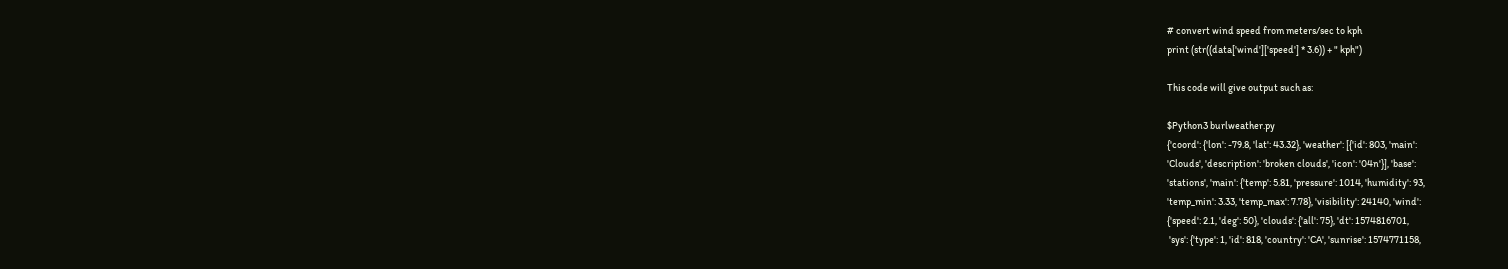# convert wind speed from meters/sec to kph
print (str((data['wind']['speed'] * 3.6)) + " kph")

This code will give output such as:

$Python3 burlweather.py
{'coord': {'lon': -79.8, 'lat': 43.32}, 'weather': [{'id': 803, 'main':
'Clouds', 'description': 'broken clouds', 'icon': '04n'}], 'base':
'stations', 'main': {'temp': 5.81, 'pressure': 1014, 'humidity': 93,
'temp_min': 3.33, 'temp_max': 7.78}, 'visibility': 24140, 'wind':
{'speed': 2.1, 'deg': 50}, 'clouds': {'all': 75}, 'dt': 1574816701,
 'sys': {'type': 1, 'id': 818, 'country': 'CA', 'sunrise': 1574771158,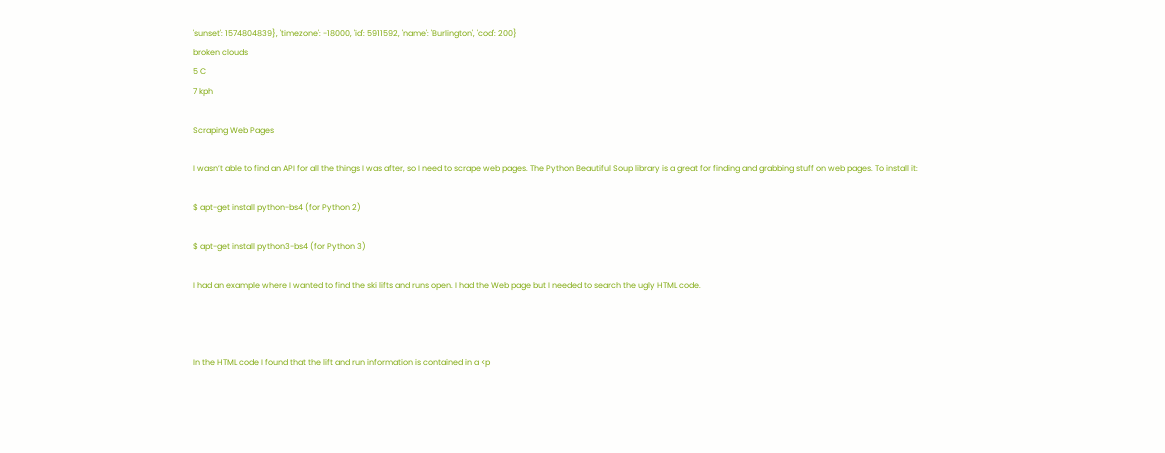'sunset': 1574804839}, 'timezone': -18000, 'id': 5911592, 'name': 'Burlington', 'cod': 200}
broken clouds
5 C
7 kph

Scraping Web Pages

I wasn’t able to find an API for all the things I was after, so I need to scrape web pages. The Python Beautiful Soup library is a great for finding and grabbing stuff on web pages. To install it:

$ apt-get install python-bs4 (for Python 2)

$ apt-get install python3-bs4 (for Python 3)

I had an example where I wanted to find the ski lifts and runs open. I had the Web page but I needed to search the ugly HTML code.



In the HTML code I found that the lift and run information is contained in a <p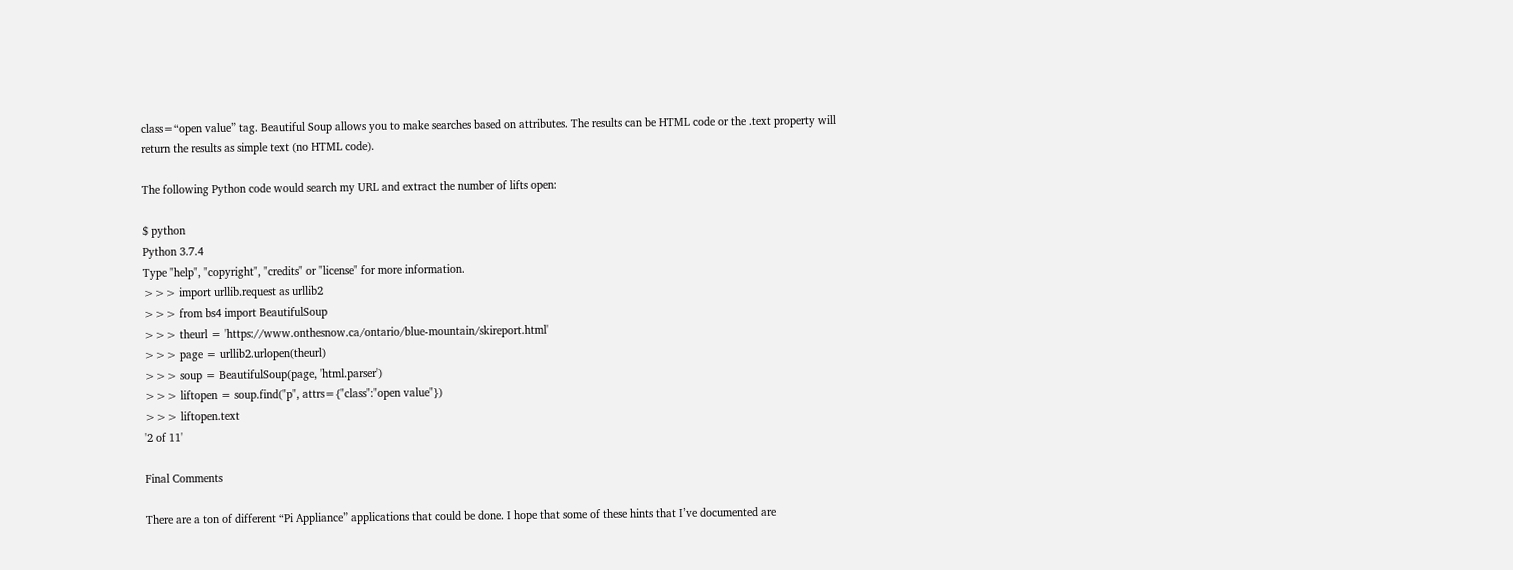class=“open value” tag. Beautiful Soup allows you to make searches based on attributes. The results can be HTML code or the .text property will return the results as simple text (no HTML code).

The following Python code would search my URL and extract the number of lifts open:

$ python
Python 3.7.4
Type "help", "copyright", "credits" or "license" for more information.
>>> import urllib.request as urllib2
>>> from bs4 import BeautifulSoup
>>> theurl = 'https://www.onthesnow.ca/ontario/blue-mountain/skireport.html'
>>> page = urllib2.urlopen(theurl)
>>> soup = BeautifulSoup(page, 'html.parser')
>>> liftopen = soup.find("p", attrs={"class":"open value"})
>>> liftopen.text
'2 of 11'

Final Comments

There are a ton of different “Pi Appliance” applications that could be done. I hope that some of these hints that I’ve documented are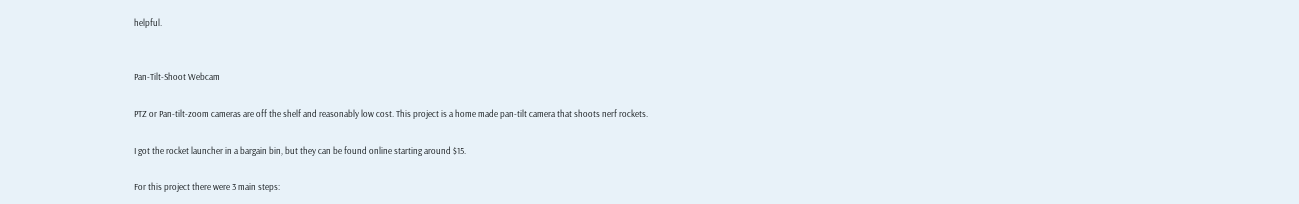helpful.


Pan-Tilt-Shoot Webcam

PTZ or Pan-tilt-zoom cameras are off the shelf and reasonably low cost. This project is a home made pan-tilt camera that shoots nerf rockets.

I got the rocket launcher in a bargain bin, but they can be found online starting around $15.

For this project there were 3 main steps: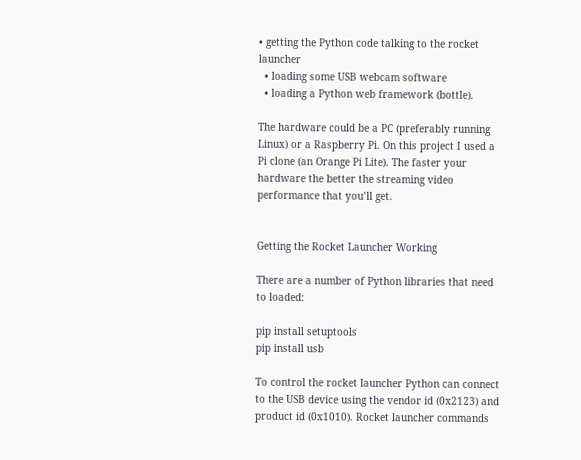• getting the Python code talking to the rocket launcher
  • loading some USB webcam software
  • loading a Python web framework (bottle).

The hardware could be a PC (preferably running Linux) or a Raspberry Pi. On this project I used a Pi clone (an Orange Pi Lite). The faster your hardware the better the streaming video performance that you’ll get.


Getting the Rocket Launcher Working

There are a number of Python libraries that need to loaded:

pip install setuptools
pip install usb

To control the rocket launcher Python can connect to the USB device using the vendor id (0x2123) and product id (0x1010). Rocket launcher commands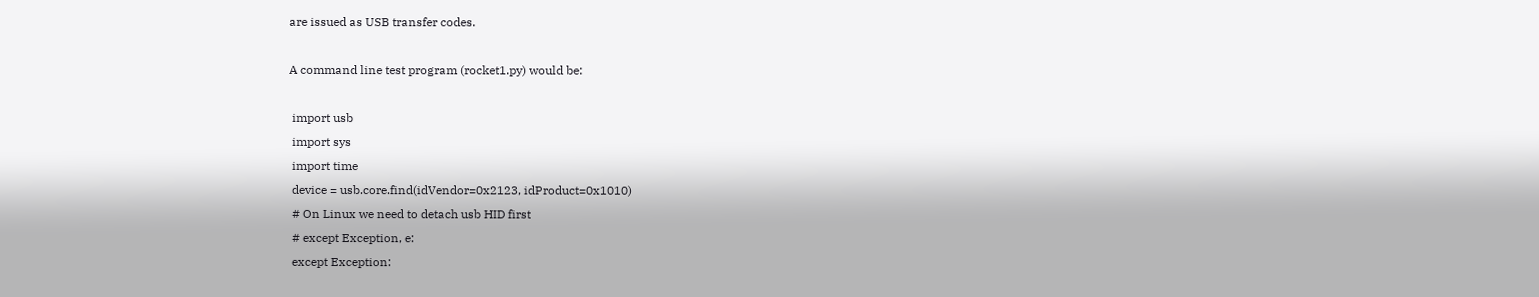are issued as USB transfer codes.

A command line test program (rocket1.py) would be:

 import usb
 import sys
 import time
 device = usb.core.find(idVendor=0x2123, idProduct=0x1010)
 # On Linux we need to detach usb HID first
 # except Exception, e:
 except Exception: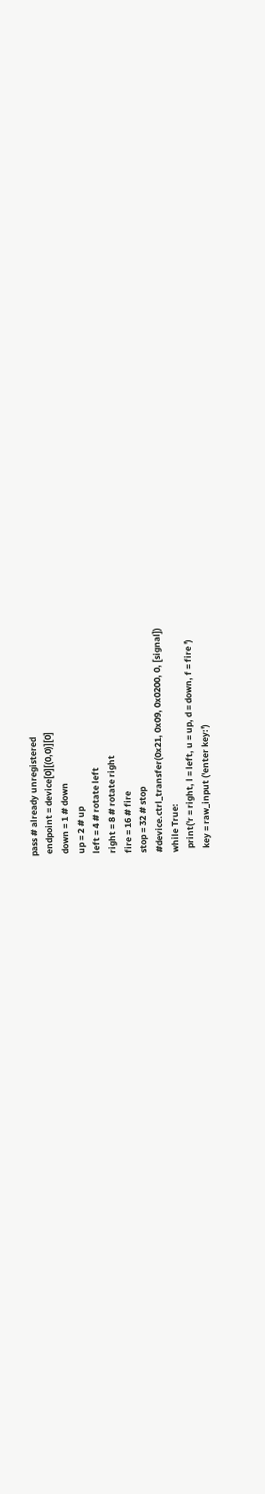pass # already unregistered
 endpoint = device[0][(0,0)][0]
 down = 1 # down
 up = 2 # up
 left = 4 # rotate left
 right = 8 # rotate right
 fire = 16 # fire
 stop = 32 # stop
 #device.ctrl_transfer(0x21, 0x09, 0x0200, 0, [signal])
 while True:
   print('r = right, l = left, u = up, d = down, f = fire ')
   key = raw_input ('enter key:')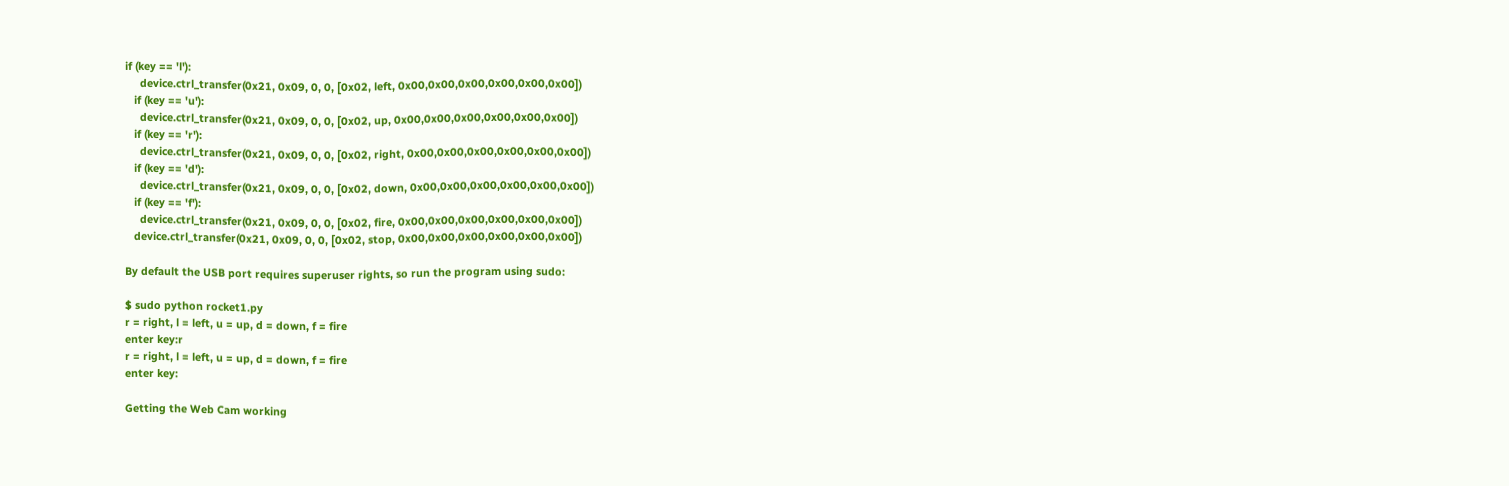if (key == 'l'):
     device.ctrl_transfer(0x21, 0x09, 0, 0, [0x02, left, 0x00,0x00,0x00,0x00,0x00,0x00])
   if (key == 'u'):
     device.ctrl_transfer(0x21, 0x09, 0, 0, [0x02, up, 0x00,0x00,0x00,0x00,0x00,0x00])
   if (key == 'r'):
     device.ctrl_transfer(0x21, 0x09, 0, 0, [0x02, right, 0x00,0x00,0x00,0x00,0x00,0x00])
   if (key == 'd'):
     device.ctrl_transfer(0x21, 0x09, 0, 0, [0x02, down, 0x00,0x00,0x00,0x00,0x00,0x00])
   if (key == 'f'):
     device.ctrl_transfer(0x21, 0x09, 0, 0, [0x02, fire, 0x00,0x00,0x00,0x00,0x00,0x00])
   device.ctrl_transfer(0x21, 0x09, 0, 0, [0x02, stop, 0x00,0x00,0x00,0x00,0x00,0x00])

By default the USB port requires superuser rights, so run the program using sudo:

$ sudo python rocket1.py
r = right, l = left, u = up, d = down, f = fire
enter key:r
r = right, l = left, u = up, d = down, f = fire
enter key:

Getting the Web Cam working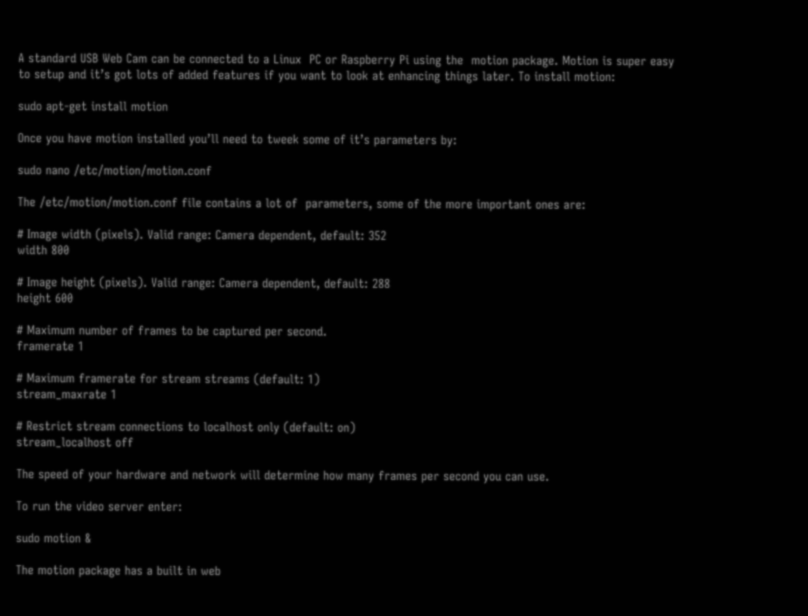A standard USB Web Cam can be connected to a Linux  PC or Raspberry Pi using the  motion package. Motion is super easy to setup and it’s got lots of added features if you want to look at enhancing things later. To install motion:

sudo apt-get install motion

Once you have motion installed you’ll need to tweek some of it’s parameters by:

sudo nano /etc/motion/motion.conf

The /etc/motion/motion.conf file contains a lot of  parameters, some of the more important ones are:

# Image width (pixels). Valid range: Camera dependent, default: 352
width 800

# Image height (pixels). Valid range: Camera dependent, default: 288
height 600

# Maximum number of frames to be captured per second.
framerate 1

# Maximum framerate for stream streams (default: 1)
stream_maxrate 1

# Restrict stream connections to localhost only (default: on)
stream_localhost off

The speed of your hardware and network will determine how many frames per second you can use.

To run the video server enter:

sudo motion &

The motion package has a built in web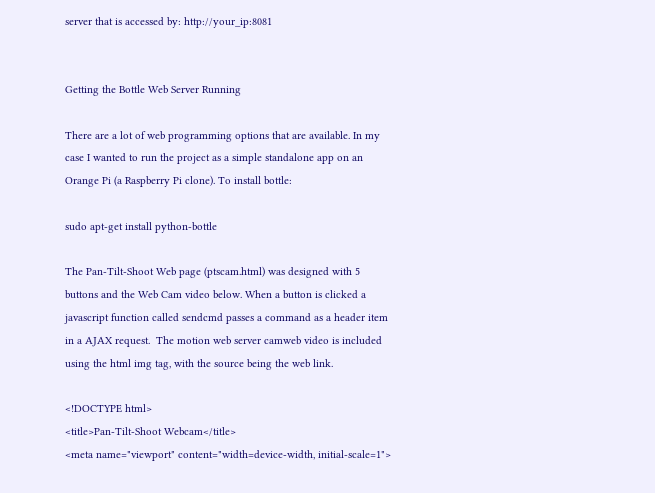server that is accessed by: http://your_ip:8081


Getting the Bottle Web Server Running

There are a lot of web programming options that are available. In my case I wanted to run the project as a simple standalone app on an Orange Pi (a Raspberry Pi clone). To install bottle:

sudo apt-get install python-bottle

The Pan-Tilt-Shoot Web page (ptscam.html) was designed with 5 buttons and the Web Cam video below. When a button is clicked a javascript function called sendcmd passes a command as a header item in a AJAX request.  The motion web server camweb video is included using the html img tag, with the source being the web link.

<!DOCTYPE html>
<title>Pan-Tilt-Shoot Webcam</title>
<meta name="viewport" content="width=device-width, initial-scale=1">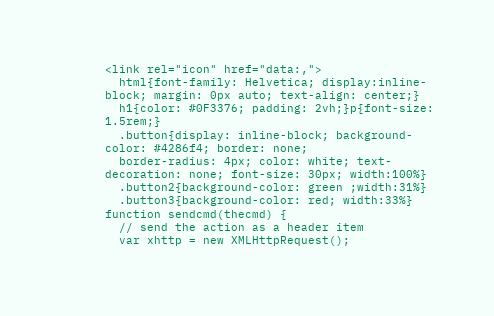<link rel="icon" href="data:,">
  html{font-family: Helvetica; display:inline-block; margin: 0px auto; text-align: center;}
  h1{color: #0F3376; padding: 2vh;}p{font-size: 1.5rem;}
  .button{display: inline-block; background-color: #4286f4; border: none;
  border-radius: 4px; color: white; text-decoration: none; font-size: 30px; width:100%}
  .button2{background-color: green ;width:31%}
  .button3{background-color: red; width:33%}
function sendcmd(thecmd) {
  // send the action as a header item
  var xhttp = new XMLHttpRequest();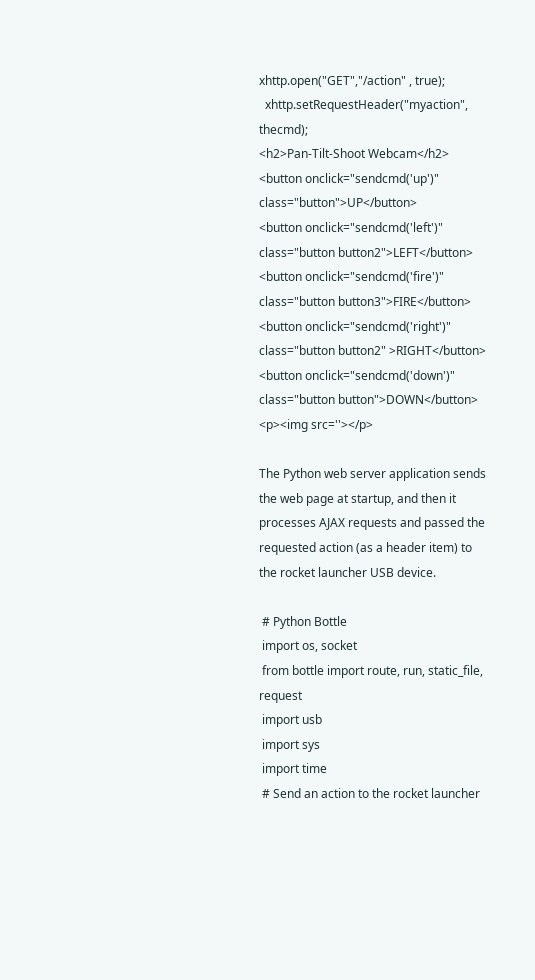xhttp.open("GET","/action" , true);
  xhttp.setRequestHeader("myaction", thecmd);
<h2>Pan-Tilt-Shoot Webcam</h2>
<button onclick="sendcmd('up')" class="button">UP</button>
<button onclick="sendcmd('left')" class="button button2">LEFT</button>
<button onclick="sendcmd('fire')" class="button button3">FIRE</button>
<button onclick="sendcmd('right')" class="button button2" >RIGHT</button>
<button onclick="sendcmd('down')" class="button button">DOWN</button>
<p><img src=''></p>

The Python web server application sends the web page at startup, and then it processes AJAX requests and passed the requested action (as a header item) to the rocket launcher USB device.

 # Python Bottle
 import os, socket
 from bottle import route, run, static_file, request
 import usb
 import sys
 import time
 # Send an action to the rocket launcher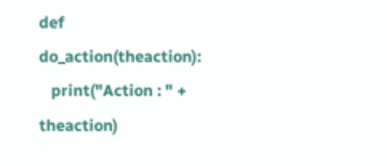def do_action(theaction):
   print("Action : " + theaction)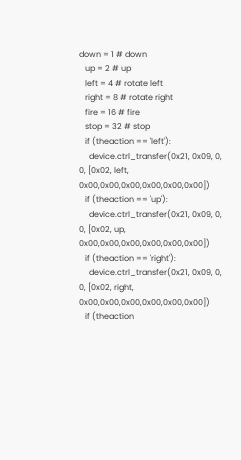down = 1 # down
   up = 2 # up
   left = 4 # rotate left
   right = 8 # rotate right
   fire = 16 # fire
   stop = 32 # stop
   if (theaction == 'left'):
     device.ctrl_transfer(0x21, 0x09, 0, 0, [0x02, left, 0x00,0x00,0x00,0x00,0x00,0x00])
   if (theaction == 'up'):
     device.ctrl_transfer(0x21, 0x09, 0, 0, [0x02, up, 0x00,0x00,0x00,0x00,0x00,0x00])
   if (theaction == 'right'):
     device.ctrl_transfer(0x21, 0x09, 0, 0, [0x02, right, 0x00,0x00,0x00,0x00,0x00,0x00])
   if (theaction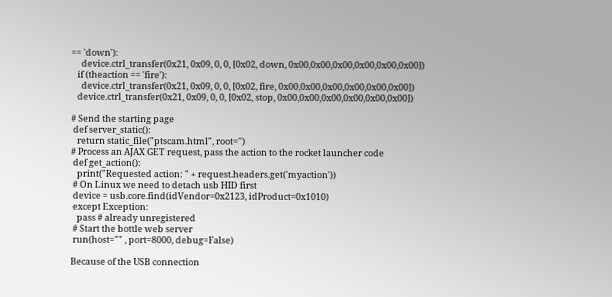== 'down'):
     device.ctrl_transfer(0x21, 0x09, 0, 0, [0x02, down, 0x00,0x00,0x00,0x00,0x00,0x00])
   if (theaction == 'fire'):
     device.ctrl_transfer(0x21, 0x09, 0, 0, [0x02, fire, 0x00,0x00,0x00,0x00,0x00,0x00])
   device.ctrl_transfer(0x21, 0x09, 0, 0, [0x02, stop, 0x00,0x00,0x00,0x00,0x00,0x00])

# Send the starting page
 def server_static():
   return static_file("ptscam.html", root='')
# Process an AJAX GET request, pass the action to the rocket launcher code
 def get_action():
   print("Requested action: " + request.headers.get('myaction'))
 # On Linux we need to detach usb HID first
 device = usb.core.find(idVendor=0x2123, idProduct=0x1010)
 except Exception:
   pass # already unregistered
 # Start the bottle web server
 run(host="" , port=8000, debug=False)

Because of the USB connection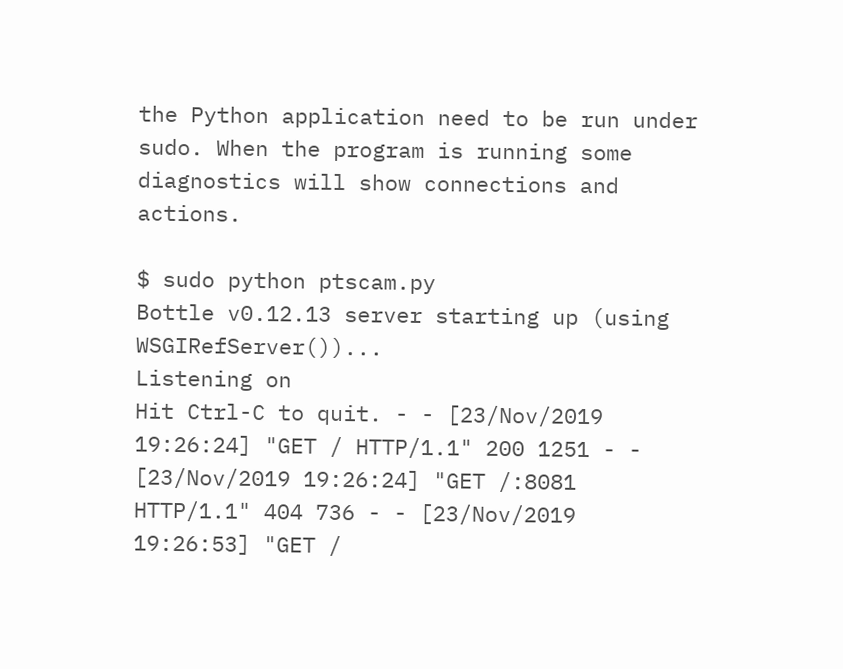the Python application need to be run under sudo. When the program is running some diagnostics will show connections and actions.

$ sudo python ptscam.py
Bottle v0.12.13 server starting up (using WSGIRefServer())...
Listening on
Hit Ctrl-C to quit. - - [23/Nov/2019 19:26:24] "GET / HTTP/1.1" 200 1251 - - [23/Nov/2019 19:26:24] "GET /:8081 HTTP/1.1" 404 736 - - [23/Nov/2019 19:26:53] "GET /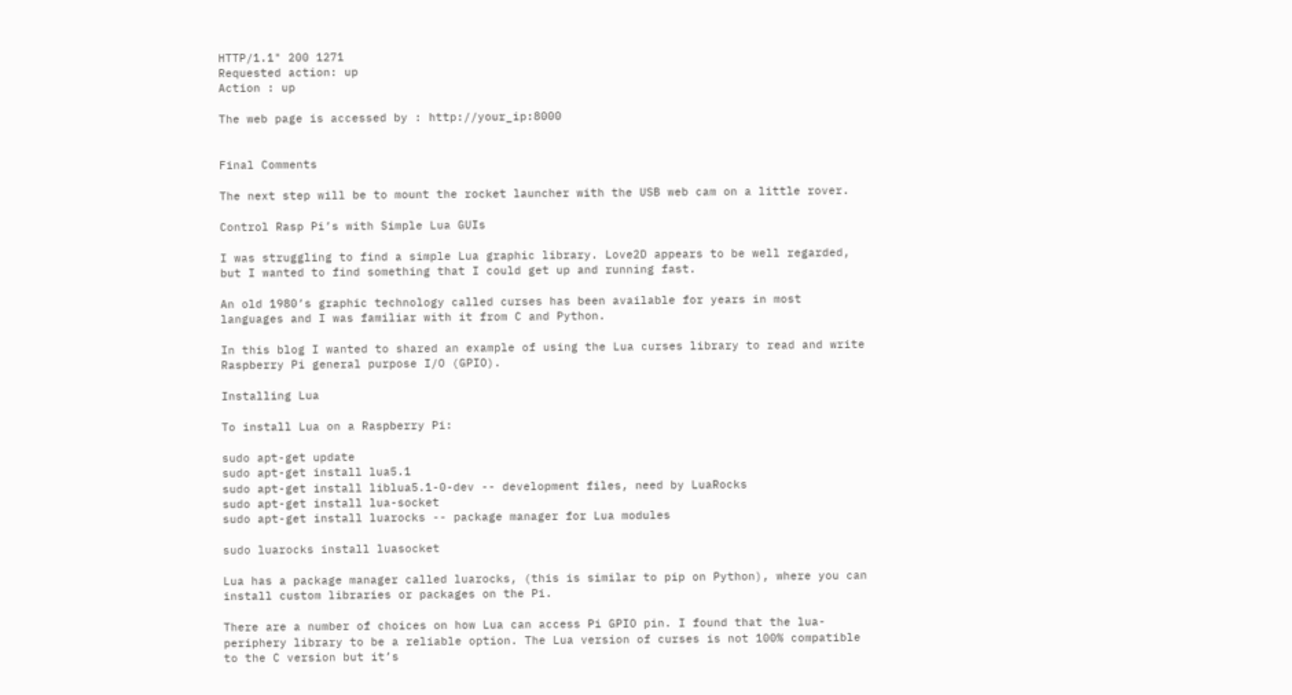HTTP/1.1" 200 1271
Requested action: up
Action : up

The web page is accessed by : http://your_ip:8000


Final Comments

The next step will be to mount the rocket launcher with the USB web cam on a little rover.

Control Rasp Pi’s with Simple Lua GUIs

I was struggling to find a simple Lua graphic library. Love2D appears to be well regarded, but I wanted to find something that I could get up and running fast.

An old 1980’s graphic technology called curses has been available for years in most languages and I was familiar with it from C and Python.

In this blog I wanted to shared an example of using the Lua curses library to read and write Raspberry Pi general purpose I/O (GPIO).

Installing Lua

To install Lua on a Raspberry Pi:

sudo apt-get update
sudo apt-get install lua5.1
sudo apt-get install liblua5.1-0-dev -- development files, need by LuaRocks
sudo apt-get install lua-socket
sudo apt-get install luarocks -- package manager for Lua modules

sudo luarocks install luasocket

Lua has a package manager called luarocks, (this is similar to pip on Python), where you can install custom libraries or packages on the Pi.

There are a number of choices on how Lua can access Pi GPIO pin. I found that the lua-periphery library to be a reliable option. The Lua version of curses is not 100% compatible to the C version but it’s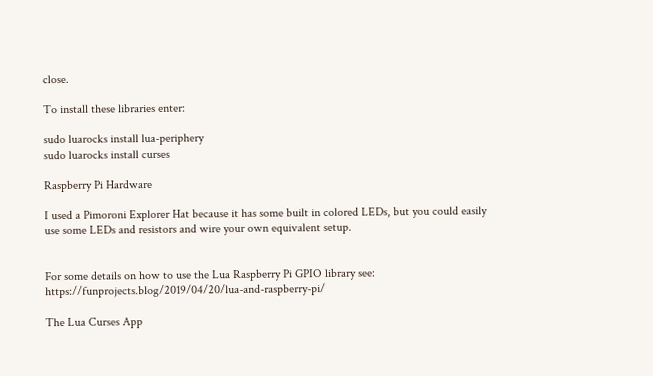close.

To install these libraries enter:

sudo luarocks install lua-periphery
sudo luarocks install curses

Raspberry Pi Hardware

I used a Pimoroni Explorer Hat because it has some built in colored LEDs, but you could easily use some LEDs and resistors and wire your own equivalent setup.


For some details on how to use the Lua Raspberry Pi GPIO library see: https://funprojects.blog/2019/04/20/lua-and-raspberry-pi/

The Lua Curses App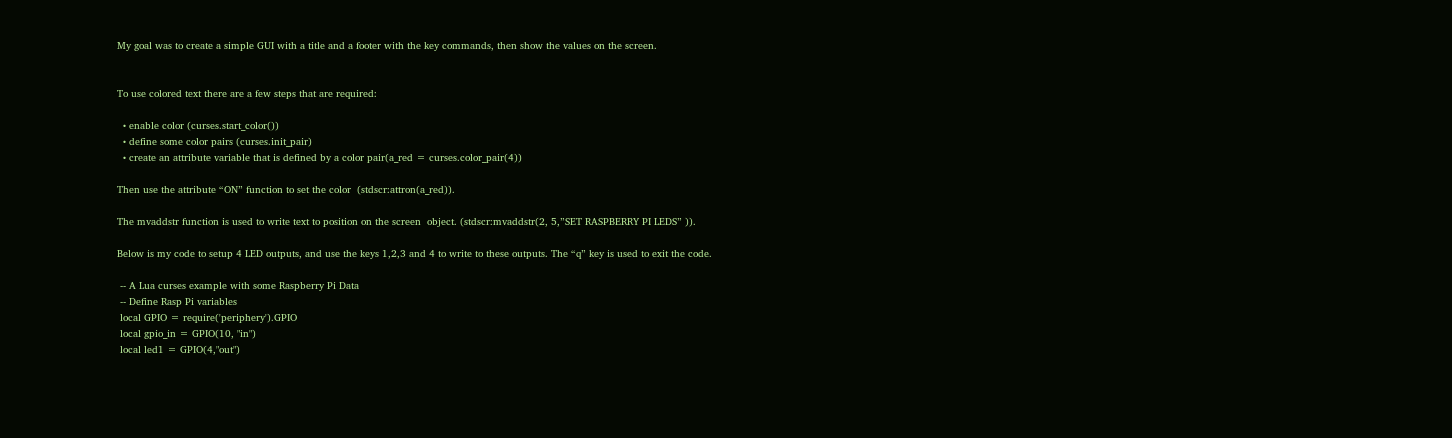My goal was to create a simple GUI with a title and a footer with the key commands, then show the values on the screen.


To use colored text there are a few steps that are required:

  • enable color (curses.start_color())
  • define some color pairs (curses.init_pair)
  • create an attribute variable that is defined by a color pair(a_red = curses.color_pair(4))

Then use the attribute “ON” function to set the color  (stdscr:attron(a_red)).

The mvaddstr function is used to write text to position on the screen  object. (stdscr:mvaddstr(2, 5,”SET RASPBERRY PI LEDS” )).

Below is my code to setup 4 LED outputs, and use the keys 1,2,3 and 4 to write to these outputs. The “q” key is used to exit the code.

 -- A Lua curses example with some Raspberry Pi Data
 -- Define Rasp Pi variables
 local GPIO = require('periphery').GPIO
 local gpio_in = GPIO(10, "in")
 local led1 = GPIO(4,"out")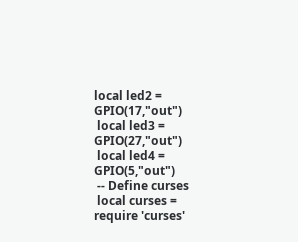local led2 = GPIO(17,"out")
 local led3 = GPIO(27,"out")
 local led4 = GPIO(5,"out")
 -- Define curses
 local curses = require 'curses'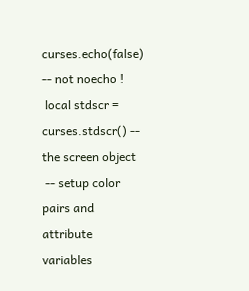curses.echo(false) -- not noecho !
 local stdscr = curses.stdscr() -- the screen object
 -- setup color pairs and attribute variables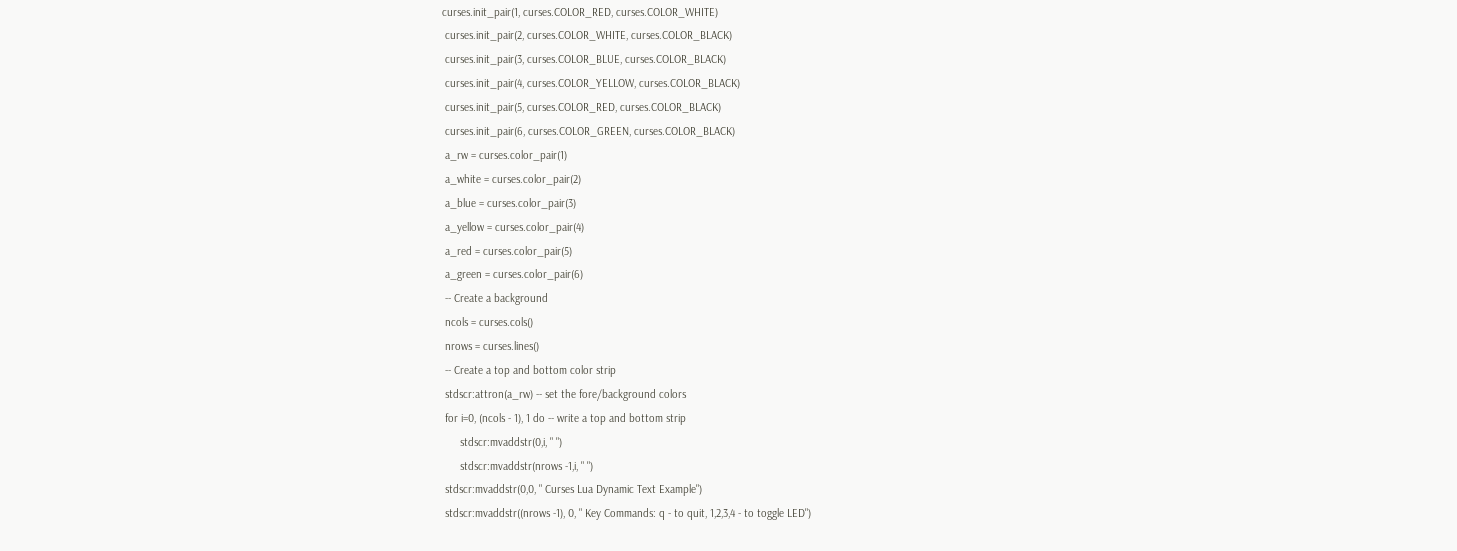curses.init_pair(1, curses.COLOR_RED, curses.COLOR_WHITE)
 curses.init_pair(2, curses.COLOR_WHITE, curses.COLOR_BLACK)
 curses.init_pair(3, curses.COLOR_BLUE, curses.COLOR_BLACK)
 curses.init_pair(4, curses.COLOR_YELLOW, curses.COLOR_BLACK)
 curses.init_pair(5, curses.COLOR_RED, curses.COLOR_BLACK)
 curses.init_pair(6, curses.COLOR_GREEN, curses.COLOR_BLACK)
 a_rw = curses.color_pair(1)
 a_white = curses.color_pair(2)
 a_blue = curses.color_pair(3)
 a_yellow = curses.color_pair(4)
 a_red = curses.color_pair(5)
 a_green = curses.color_pair(6)
 -- Create a background
 ncols = curses.cols()
 nrows = curses.lines()
 -- Create a top and bottom color strip
 stdscr:attron(a_rw) -- set the fore/background colors
 for i=0, (ncols - 1), 1 do -- write a top and bottom strip
      stdscr:mvaddstr(0,i, " ")
      stdscr:mvaddstr(nrows -1,i, " ")
 stdscr:mvaddstr(0,0, " Curses Lua Dynamic Text Example")
 stdscr:mvaddstr((nrows -1), 0, " Key Commands: q - to quit, 1,2,3,4 - to toggle LED")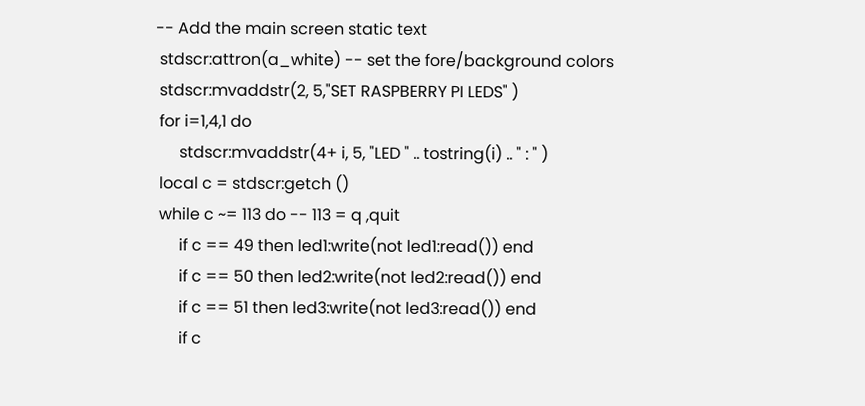-- Add the main screen static text
 stdscr:attron(a_white) -- set the fore/background colors
 stdscr:mvaddstr(2, 5,"SET RASPBERRY PI LEDS" )
 for i=1,4,1 do
      stdscr:mvaddstr(4+ i, 5, "LED " .. tostring(i) .. " : " )
 local c = stdscr:getch ()
 while c ~= 113 do -- 113 = q ,quit
      if c == 49 then led1:write(not led1:read()) end
      if c == 50 then led2:write(not led2:read()) end
      if c == 51 then led3:write(not led3:read()) end
      if c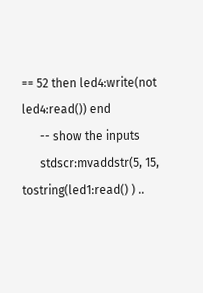== 52 then led4:write(not led4:read()) end
      -- show the inputs
      stdscr:mvaddstr(5, 15, tostring(led1:read() ) ..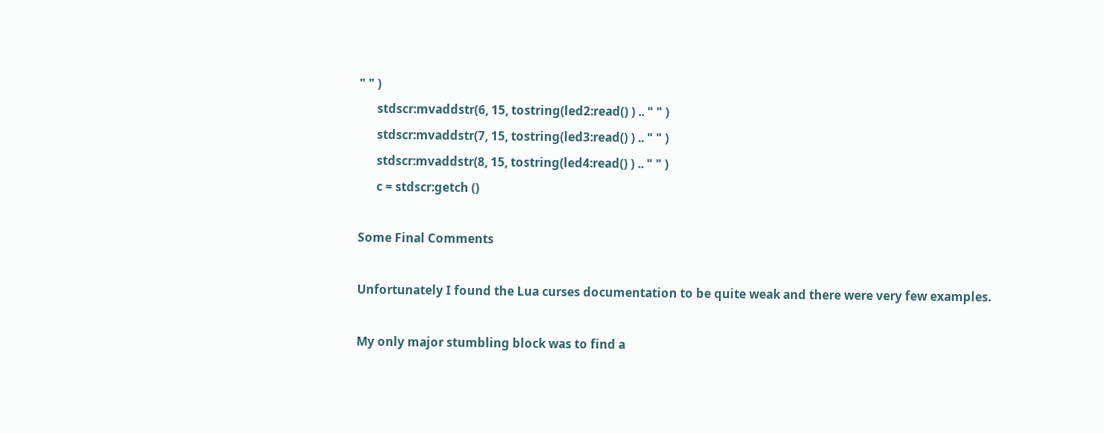" " )
      stdscr:mvaddstr(6, 15, tostring(led2:read() ) .. " " )
      stdscr:mvaddstr(7, 15, tostring(led3:read() ) .. " " )
      stdscr:mvaddstr(8, 15, tostring(led4:read() ) .. " " )
      c = stdscr:getch ()

Some Final Comments

Unfortunately I found the Lua curses documentation to be quite weak and there were very few examples.

My only major stumbling block was to find a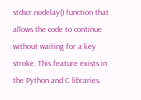stdscr.nodelay() function that allows the code to continue without waiting for a key stroke. This feature exists in the Python and C libraries.